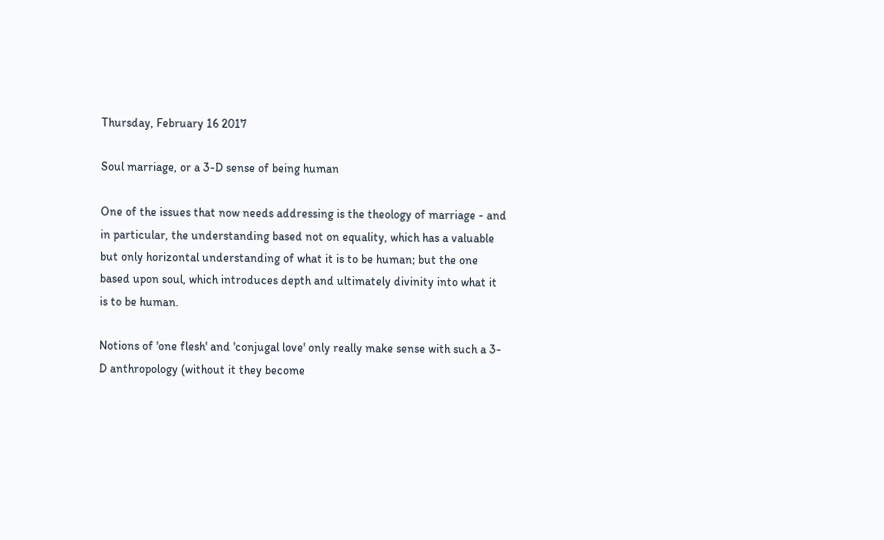Thursday, February 16 2017

Soul marriage, or a 3-D sense of being human

One of the issues that now needs addressing is the theology of marriage - and in particular, the understanding based not on equality, which has a valuable but only horizontal understanding of what it is to be human; but the one based upon soul, which introduces depth and ultimately divinity into what it is to be human.

Notions of 'one flesh' and 'conjugal love' only really make sense with such a 3-D anthropology (without it they become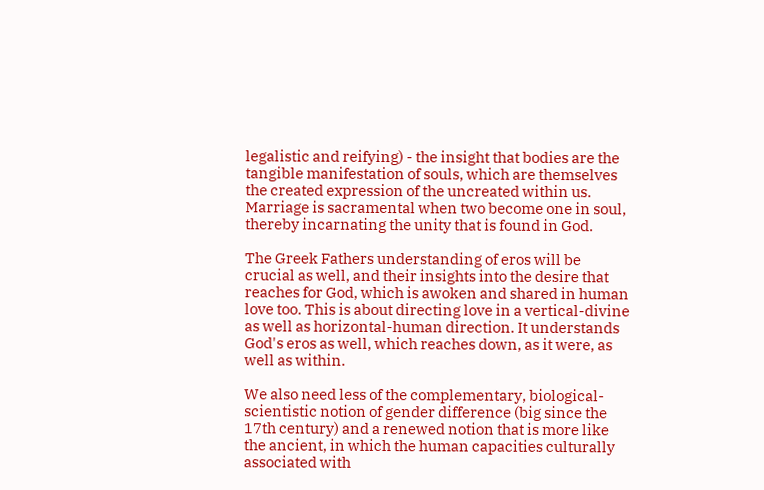legalistic and reifying) - the insight that bodies are the tangible manifestation of souls, which are themselves the created expression of the uncreated within us. Marriage is sacramental when two become one in soul, thereby incarnating the unity that is found in God.

The Greek Fathers understanding of eros will be crucial as well, and their insights into the desire that reaches for God, which is awoken and shared in human love too. This is about directing love in a vertical-divine as well as horizontal-human direction. It understands God's eros as well, which reaches down, as it were, as well as within.

We also need less of the complementary, biological-scientistic notion of gender difference (big since the 17th century) and a renewed notion that is more like the ancient, in which the human capacities culturally associated with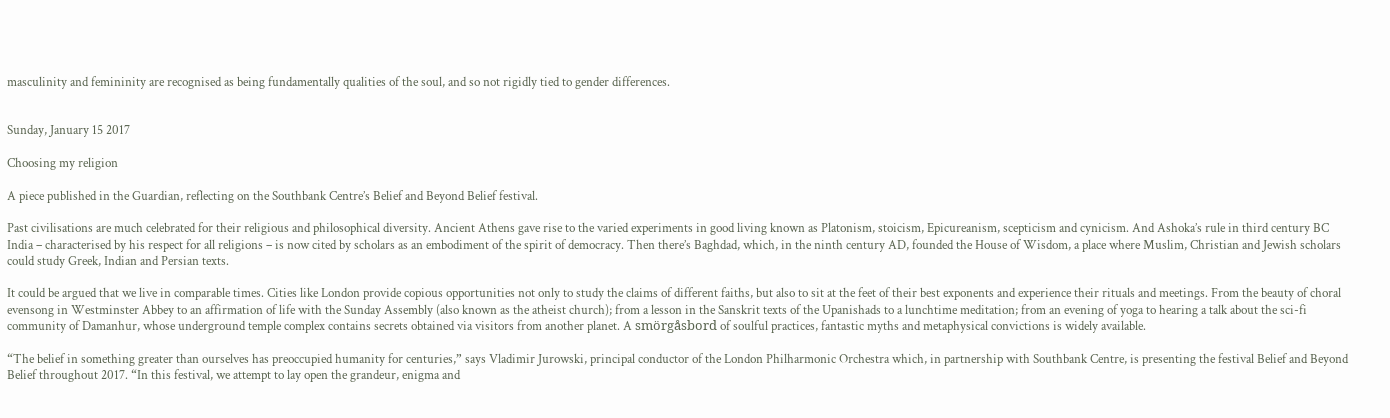masculinity and femininity are recognised as being fundamentally qualities of the soul, and so not rigidly tied to gender differences.


Sunday, January 15 2017

Choosing my religion

A piece published in the Guardian, reflecting on the Southbank Centre’s Belief and Beyond Belief festival.

Past civilisations are much celebrated for their religious and philosophical diversity. Ancient Athens gave rise to the varied experiments in good living known as Platonism, stoicism, Epicureanism, scepticism and cynicism. And Ashoka’s rule in third century BC India – characterised by his respect for all religions – is now cited by scholars as an embodiment of the spirit of democracy. Then there’s Baghdad, which, in the ninth century AD, founded the House of Wisdom, a place where Muslim, Christian and Jewish scholars could study Greek, Indian and Persian texts.

It could be argued that we live in comparable times. Cities like London provide copious opportunities not only to study the claims of different faiths, but also to sit at the feet of their best exponents and experience their rituals and meetings. From the beauty of choral evensong in Westminster Abbey to an affirmation of life with the Sunday Assembly (also known as the atheist church); from a lesson in the Sanskrit texts of the Upanishads to a lunchtime meditation; from an evening of yoga to hearing a talk about the sci-fi community of Damanhur, whose underground temple complex contains secrets obtained via visitors from another planet. A smörgåsbord of soulful practices, fantastic myths and metaphysical convictions is widely available.

“The belief in something greater than ourselves has preoccupied humanity for centuries,” says Vladimir Jurowski, principal conductor of the London Philharmonic Orchestra which, in partnership with Southbank Centre, is presenting the festival Belief and Beyond Belief throughout 2017. “In this festival, we attempt to lay open the grandeur, enigma and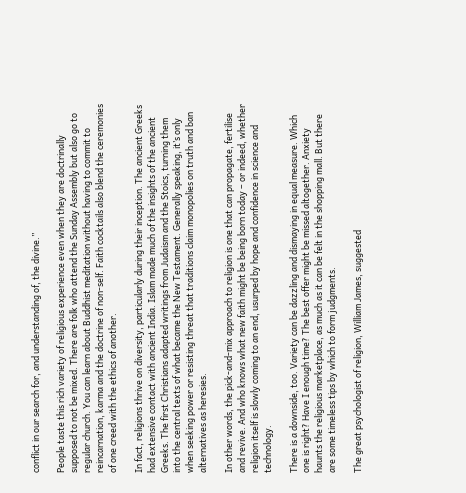conflict in our search for, and understanding of, the divine.”

People taste this rich variety of religious experience even when they are doctrinally supposed to not be mixed. There are folk who attend the Sunday Assembly but also go to regular church. You can learn about Buddhist meditation without having to commit to reincarnation, karma and the doctrine of non-self. Faith cocktails also blend the ceremonies of one creed with the ethics of another.

In fact, religions thrive on diversity, particularly during their inception. The ancient Greeks had extensive contact with ancient India. Islam made much of the insights of the ancient Greeks. The first Christians adapted writings from Judaism and the Stoics, turning them into the central texts of what became the New Testament. Generally speaking, it’s only when seeking power or resisting threat that traditions claim monopolies on truth and ban alternatives as heresies.

In other words, the pick-and-mix approach to religion is one that can propagate, fertilise and revive. And who knows what new faith might be being born today – or indeed, whether religion itself is slowly coming to an end, usurped by hope and confidence in science and technology.

There is a downside, too. Variety can be dazzling and dismaying in equal measure. Which one is right? Have I enough time? The best offer might be missed altogether. Anxiety haunts the religious marketplace, as much as it can be felt in the shopping mall. But there are some timeless tips by which to form judgments.

The great psychologist of religion, William James, suggested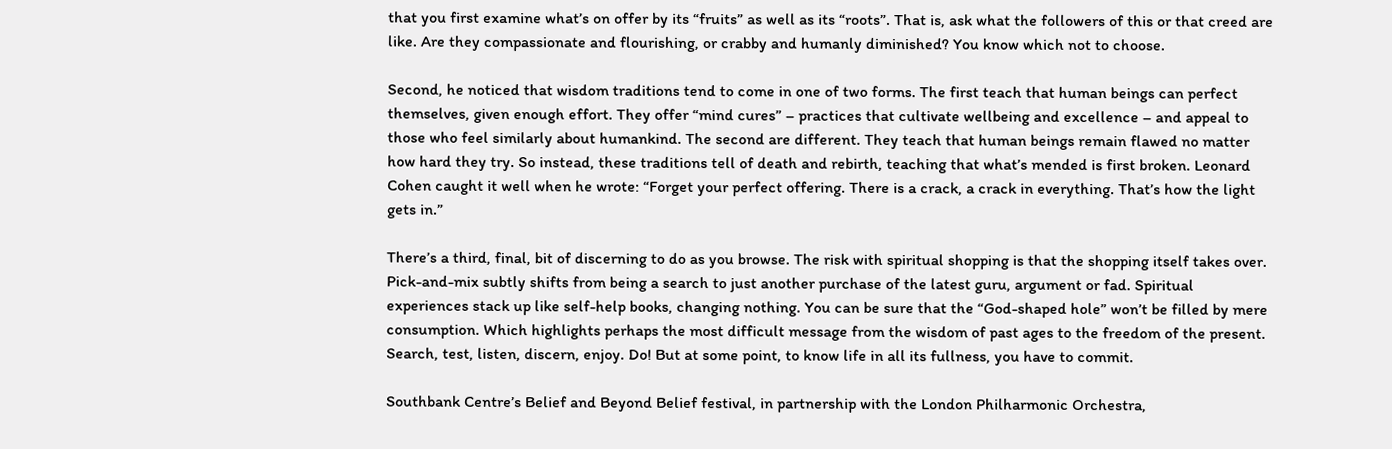that you first examine what’s on offer by its “fruits” as well as its “roots”. That is, ask what the followers of this or that creed are like. Are they compassionate and flourishing, or crabby and humanly diminished? You know which not to choose.

Second, he noticed that wisdom traditions tend to come in one of two forms. The first teach that human beings can perfect themselves, given enough effort. They offer “mind cures” – practices that cultivate wellbeing and excellence – and appeal to those who feel similarly about humankind. The second are different. They teach that human beings remain flawed no matter how hard they try. So instead, these traditions tell of death and rebirth, teaching that what’s mended is first broken. Leonard Cohen caught it well when he wrote: “Forget your perfect offering. There is a crack, a crack in everything. That’s how the light gets in.”

There’s a third, final, bit of discerning to do as you browse. The risk with spiritual shopping is that the shopping itself takes over. Pick-and-mix subtly shifts from being a search to just another purchase of the latest guru, argument or fad. Spiritual experiences stack up like self-help books, changing nothing. You can be sure that the “God-shaped hole” won’t be filled by mere consumption. Which highlights perhaps the most difficult message from the wisdom of past ages to the freedom of the present. Search, test, listen, discern, enjoy. Do! But at some point, to know life in all its fullness, you have to commit.

Southbank Centre’s Belief and Beyond Belief festival, in partnership with the London Philharmonic Orchestra,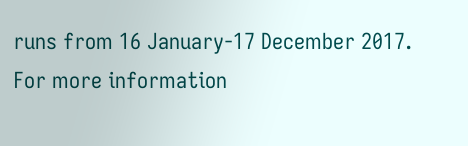runs from 16 January-17 December 2017. For more information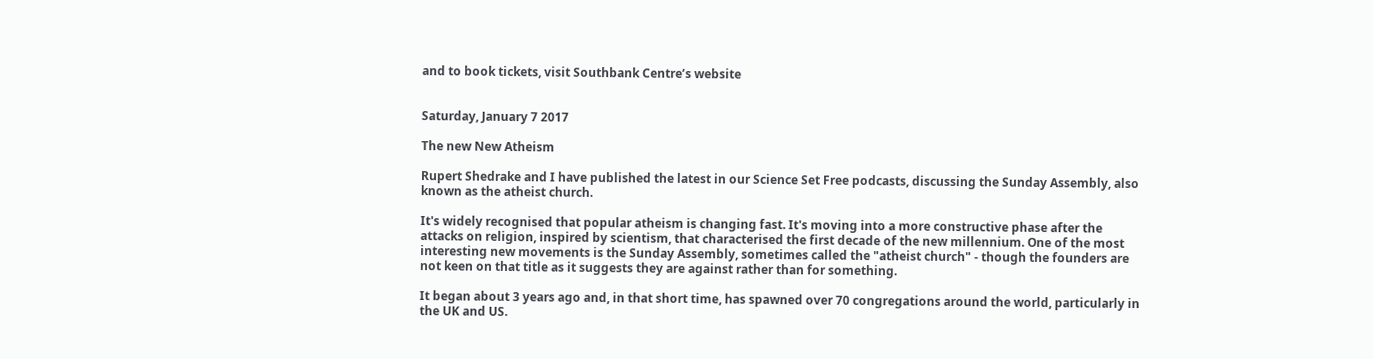and to book tickets, visit Southbank Centre’s website


Saturday, January 7 2017

The new New Atheism

Rupert Shedrake and I have published the latest in our Science Set Free podcasts, discussing the Sunday Assembly, also known as the atheist church.

It's widely recognised that popular atheism is changing fast. It's moving into a more constructive phase after the attacks on religion, inspired by scientism, that characterised the first decade of the new millennium. One of the most interesting new movements is the Sunday Assembly, sometimes called the "atheist church" - though the founders are not keen on that title as it suggests they are against rather than for something.

It began about 3 years ago and, in that short time, has spawned over 70 congregations around the world, particularly in the UK and US.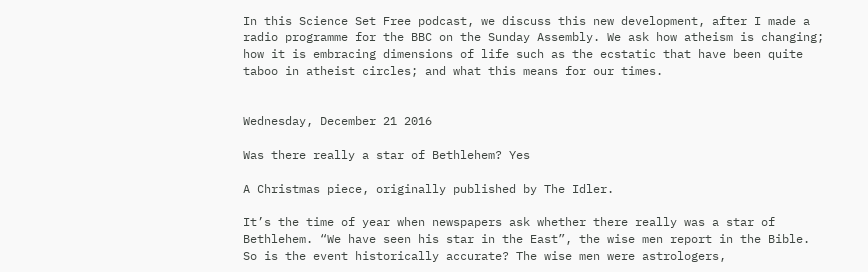In this Science Set Free podcast, we discuss this new development, after I made a radio programme for the BBC on the Sunday Assembly. We ask how atheism is changing; how it is embracing dimensions of life such as the ecstatic that have been quite taboo in atheist circles; and what this means for our times.


Wednesday, December 21 2016

Was there really a star of Bethlehem? Yes

A Christmas piece, originally published by The Idler.

It’s the time of year when newspapers ask whether there really was a star of Bethlehem. “We have seen his star in the East”, the wise men report in the Bible. So is the event historically accurate? The wise men were astrologers,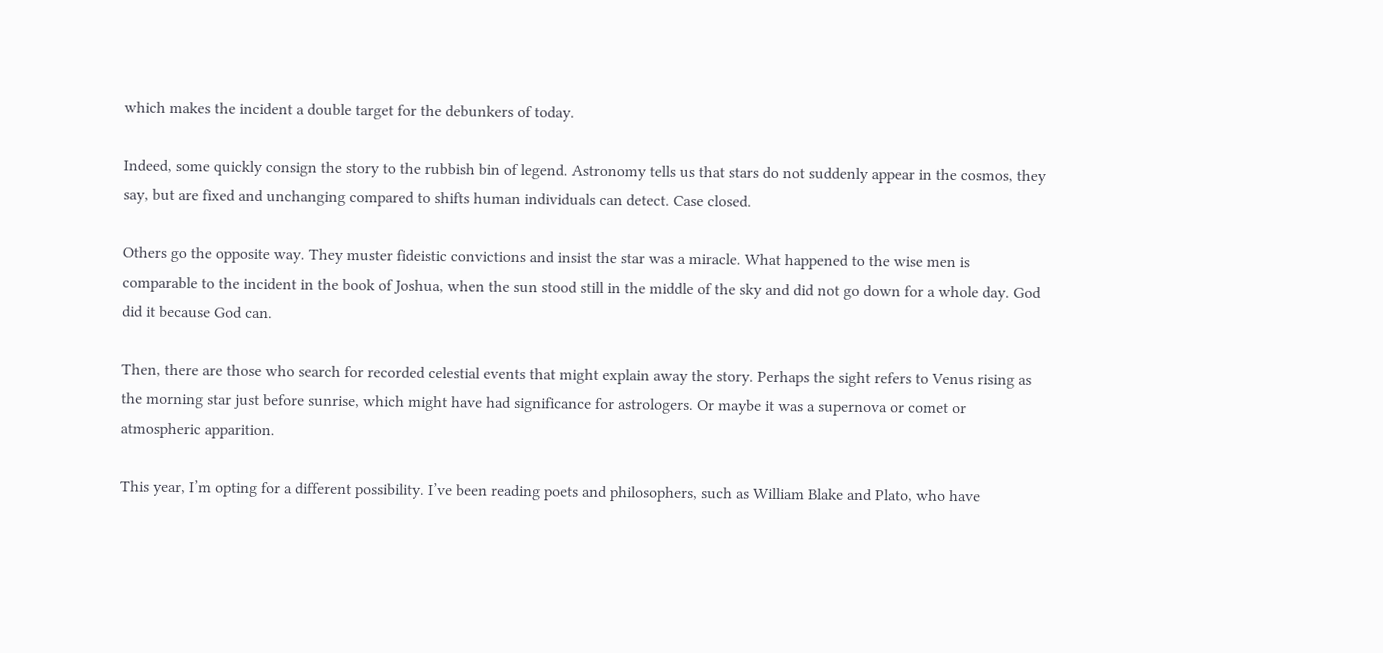which makes the incident a double target for the debunkers of today.

Indeed, some quickly consign the story to the rubbish bin of legend. Astronomy tells us that stars do not suddenly appear in the cosmos, they say, but are fixed and unchanging compared to shifts human individuals can detect. Case closed.

Others go the opposite way. They muster fideistic convictions and insist the star was a miracle. What happened to the wise men is comparable to the incident in the book of Joshua, when the sun stood still in the middle of the sky and did not go down for a whole day. God did it because God can.

Then, there are those who search for recorded celestial events that might explain away the story. Perhaps the sight refers to Venus rising as the morning star just before sunrise, which might have had significance for astrologers. Or maybe it was a supernova or comet or atmospheric apparition.

This year, I’m opting for a different possibility. I’ve been reading poets and philosophers, such as William Blake and Plato, who have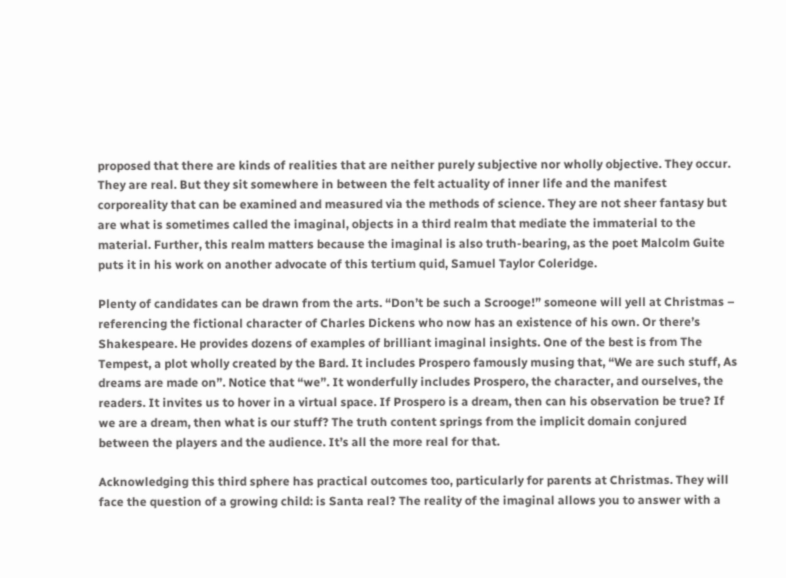proposed that there are kinds of realities that are neither purely subjective nor wholly objective. They occur. They are real. But they sit somewhere in between the felt actuality of inner life and the manifest corporeality that can be examined and measured via the methods of science. They are not sheer fantasy but are what is sometimes called the imaginal, objects in a third realm that mediate the immaterial to the material. Further, this realm matters because the imaginal is also truth-bearing, as the poet Malcolm Guite puts it in his work on another advocate of this tertium quid, Samuel Taylor Coleridge.

Plenty of candidates can be drawn from the arts. “Don’t be such a Scrooge!” someone will yell at Christmas – referencing the fictional character of Charles Dickens who now has an existence of his own. Or there’s Shakespeare. He provides dozens of examples of brilliant imaginal insights. One of the best is from The Tempest, a plot wholly created by the Bard. It includes Prospero famously musing that, “We are such stuff, As dreams are made on”. Notice that “we”. It wonderfully includes Prospero, the character, and ourselves, the readers. It invites us to hover in a virtual space. If Prospero is a dream, then can his observation be true? If we are a dream, then what is our stuff? The truth content springs from the implicit domain conjured between the players and the audience. It’s all the more real for that.

Acknowledging this third sphere has practical outcomes too, particularly for parents at Christmas. They will face the question of a growing child: is Santa real? The reality of the imaginal allows you to answer with a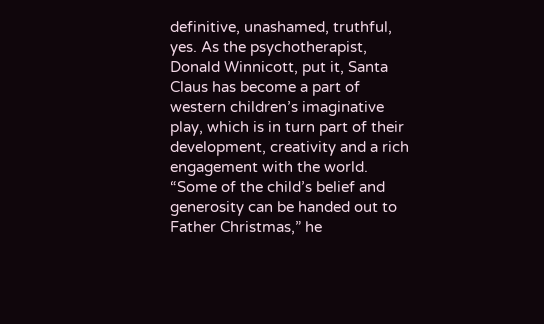definitive, unashamed, truthful, yes. As the psychotherapist, Donald Winnicott, put it, Santa Claus has become a part of western children’s imaginative play, which is in turn part of their development, creativity and a rich engagement with the world. “Some of the child’s belief and generosity can be handed out to Father Christmas,” he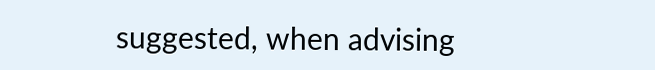suggested, when advising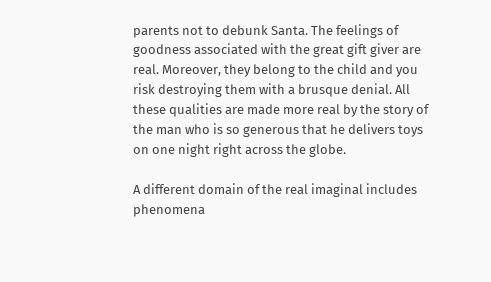parents not to debunk Santa. The feelings of goodness associated with the great gift giver are real. Moreover, they belong to the child and you risk destroying them with a brusque denial. All these qualities are made more real by the story of the man who is so generous that he delivers toys on one night right across the globe.

A different domain of the real imaginal includes phenomena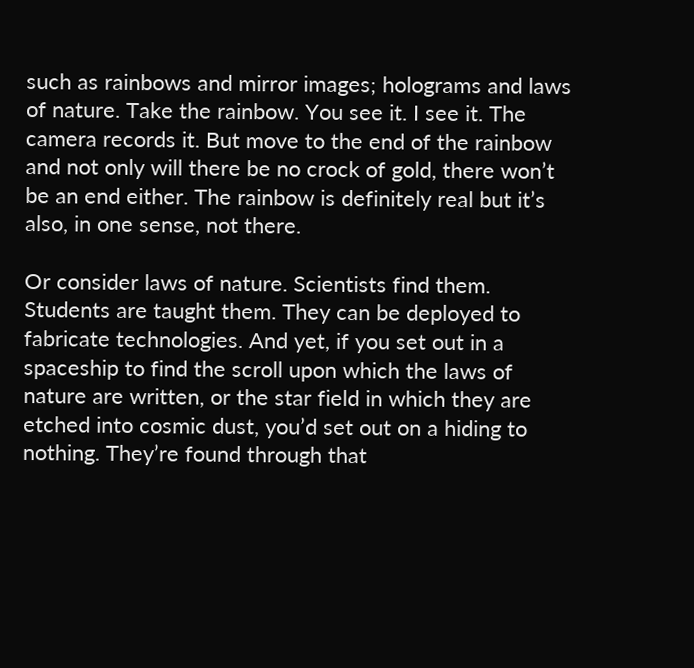such as rainbows and mirror images; holograms and laws of nature. Take the rainbow. You see it. I see it. The camera records it. But move to the end of the rainbow and not only will there be no crock of gold, there won’t be an end either. The rainbow is definitely real but it’s also, in one sense, not there.

Or consider laws of nature. Scientists find them. Students are taught them. They can be deployed to fabricate technologies. And yet, if you set out in a spaceship to find the scroll upon which the laws of nature are written, or the star field in which they are etched into cosmic dust, you’d set out on a hiding to nothing. They’re found through that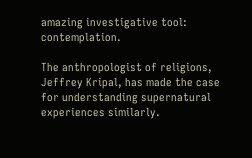amazing investigative tool: contemplation.

The anthropologist of religions, Jeffrey Kripal, has made the case for understanding supernatural experiences similarly.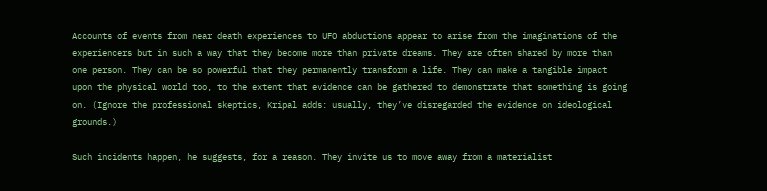Accounts of events from near death experiences to UFO abductions appear to arise from the imaginations of the experiencers but in such a way that they become more than private dreams. They are often shared by more than one person. They can be so powerful that they permanently transform a life. They can make a tangible impact upon the physical world too, to the extent that evidence can be gathered to demonstrate that something is going on. (Ignore the professional skeptics, Kripal adds: usually, they’ve disregarded the evidence on ideological grounds.)

Such incidents happen, he suggests, for a reason. They invite us to move away from a materialist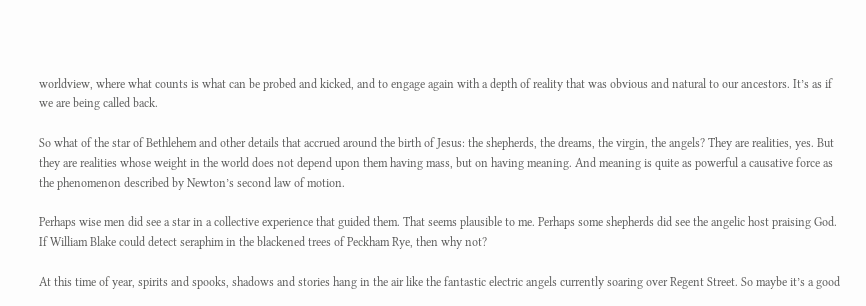worldview, where what counts is what can be probed and kicked, and to engage again with a depth of reality that was obvious and natural to our ancestors. It’s as if we are being called back.

So what of the star of Bethlehem and other details that accrued around the birth of Jesus: the shepherds, the dreams, the virgin, the angels? They are realities, yes. But they are realities whose weight in the world does not depend upon them having mass, but on having meaning. And meaning is quite as powerful a causative force as the phenomenon described by Newton’s second law of motion.

Perhaps wise men did see a star in a collective experience that guided them. That seems plausible to me. Perhaps some shepherds did see the angelic host praising God. If William Blake could detect seraphim in the blackened trees of Peckham Rye, then why not?

At this time of year, spirits and spooks, shadows and stories hang in the air like the fantastic electric angels currently soaring over Regent Street. So maybe it’s a good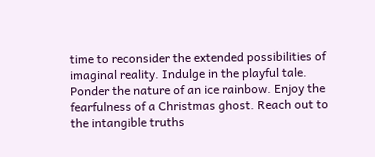time to reconsider the extended possibilities of imaginal reality. Indulge in the playful tale. Ponder the nature of an ice rainbow. Enjoy the fearfulness of a Christmas ghost. Reach out to the intangible truths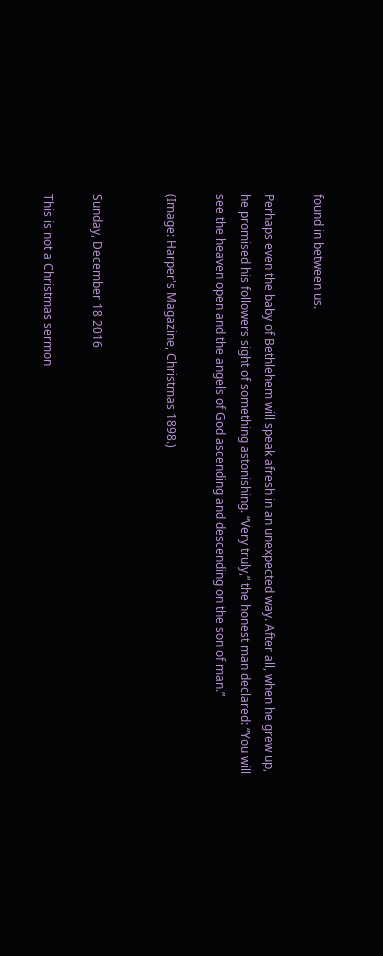found in between us.

Perhaps even the baby of Bethlehem will speak afresh in an unexpected way. After all, when he grew up, he promised his followers sight of something astonishing. “Very truly,” the honest man declared: “You will see the heaven open and the angels of God ascending and descending on the son of man.”

(Image: Harper's Magazine, Christmas 1898.)


Sunday, December 18 2016

This is not a Christmas sermon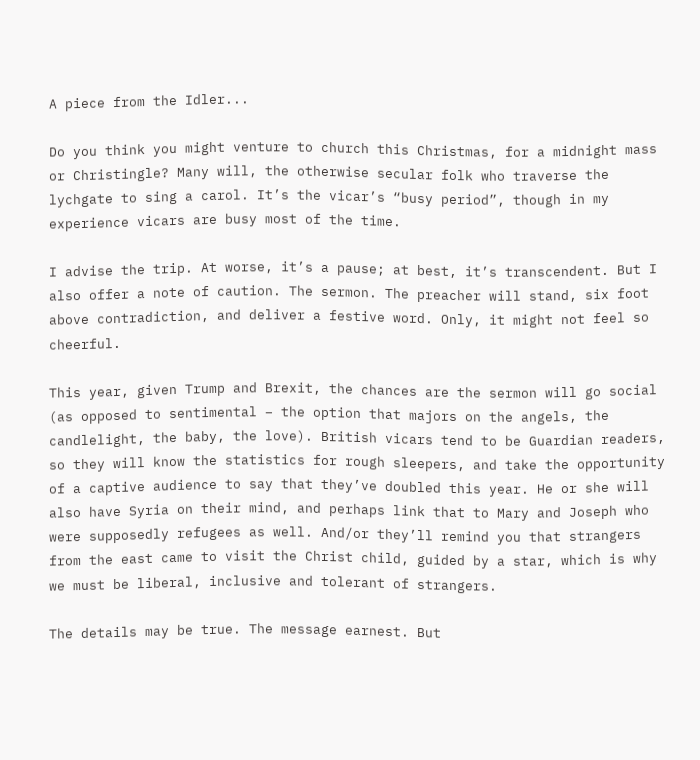A piece from the Idler...

Do you think you might venture to church this Christmas, for a midnight mass or Christingle? Many will, the otherwise secular folk who traverse the lychgate to sing a carol. It’s the vicar’s “busy period”, though in my experience vicars are busy most of the time.

I advise the trip. At worse, it’s a pause; at best, it’s transcendent. But I also offer a note of caution. The sermon. The preacher will stand, six foot above contradiction, and deliver a festive word. Only, it might not feel so cheerful.

This year, given Trump and Brexit, the chances are the sermon will go social (as opposed to sentimental – the option that majors on the angels, the candlelight, the baby, the love). British vicars tend to be Guardian readers, so they will know the statistics for rough sleepers, and take the opportunity of a captive audience to say that they’ve doubled this year. He or she will also have Syria on their mind, and perhaps link that to Mary and Joseph who were supposedly refugees as well. And/or they’ll remind you that strangers from the east came to visit the Christ child, guided by a star, which is why we must be liberal, inclusive and tolerant of strangers.

The details may be true. The message earnest. But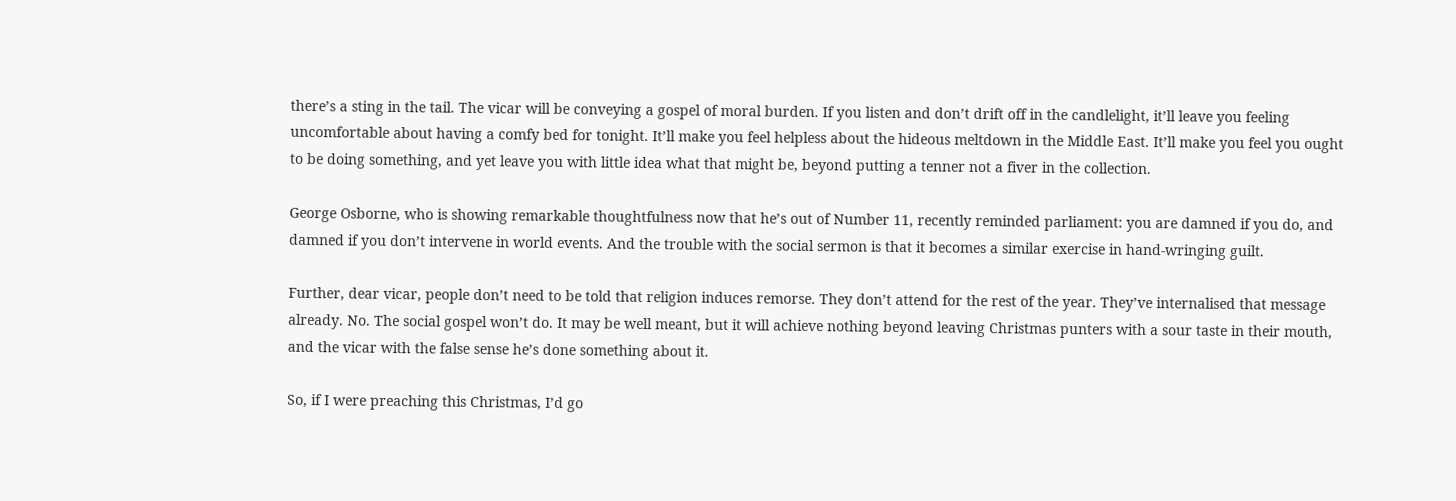there’s a sting in the tail. The vicar will be conveying a gospel of moral burden. If you listen and don’t drift off in the candlelight, it’ll leave you feeling uncomfortable about having a comfy bed for tonight. It’ll make you feel helpless about the hideous meltdown in the Middle East. It’ll make you feel you ought to be doing something, and yet leave you with little idea what that might be, beyond putting a tenner not a fiver in the collection.

George Osborne, who is showing remarkable thoughtfulness now that he’s out of Number 11, recently reminded parliament: you are damned if you do, and damned if you don’t intervene in world events. And the trouble with the social sermon is that it becomes a similar exercise in hand-wringing guilt.

Further, dear vicar, people don’t need to be told that religion induces remorse. They don’t attend for the rest of the year. They’ve internalised that message already. No. The social gospel won’t do. It may be well meant, but it will achieve nothing beyond leaving Christmas punters with a sour taste in their mouth, and the vicar with the false sense he’s done something about it.

So, if I were preaching this Christmas, I’d go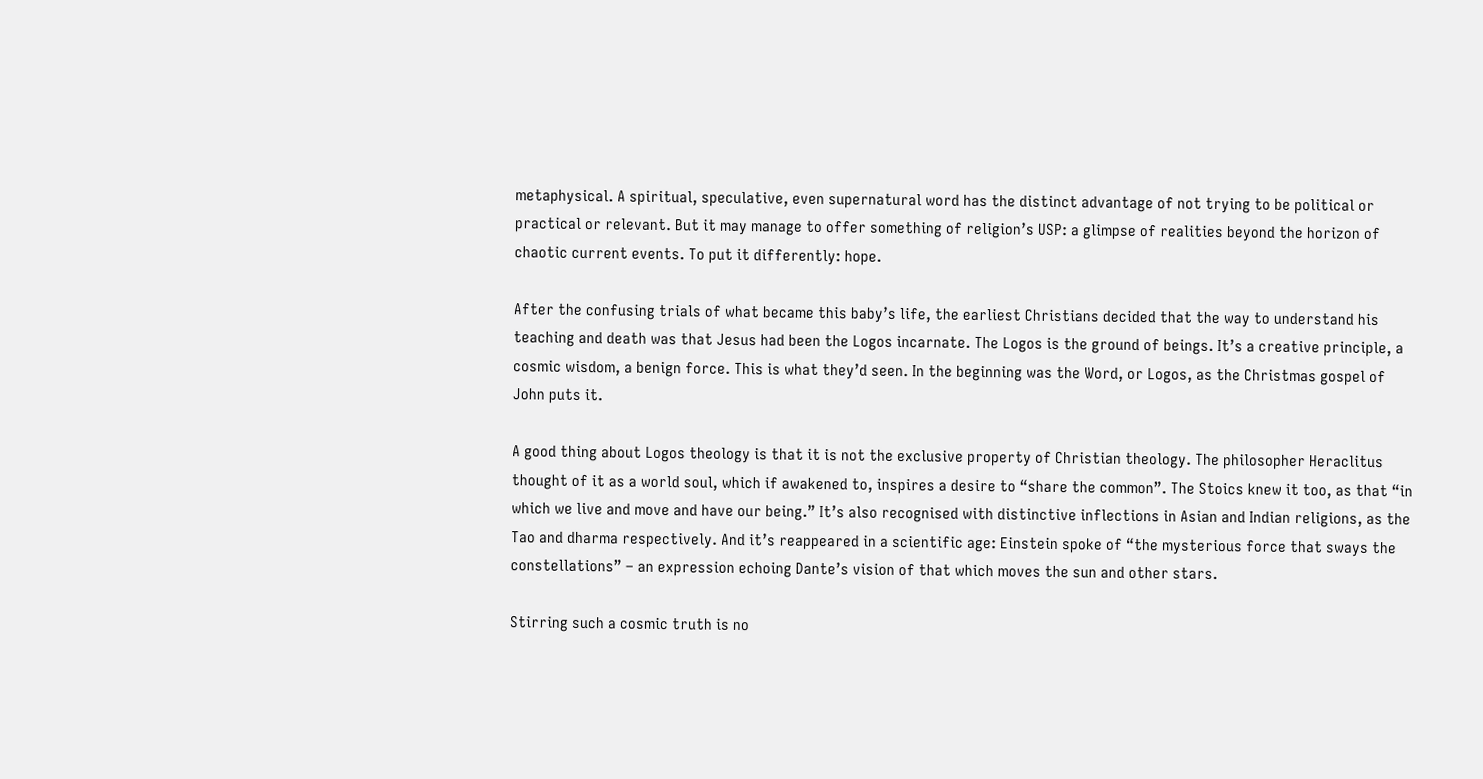metaphysical. A spiritual, speculative, even supernatural word has the distinct advantage of not trying to be political or practical or relevant. But it may manage to offer something of religion’s USP: a glimpse of realities beyond the horizon of chaotic current events. To put it differently: hope.

After the confusing trials of what became this baby’s life, the earliest Christians decided that the way to understand his teaching and death was that Jesus had been the Logos incarnate. The Logos is the ground of beings. It’s a creative principle, a cosmic wisdom, a benign force. This is what they’d seen. In the beginning was the Word, or Logos, as the Christmas gospel of John puts it.

A good thing about Logos theology is that it is not the exclusive property of Christian theology. The philosopher Heraclitus thought of it as a world soul, which if awakened to, inspires a desire to “share the common”. The Stoics knew it too, as that “in which we live and move and have our being.” It’s also recognised with distinctive inflections in Asian and Indian religions, as the Tao and dharma respectively. And it’s reappeared in a scientific age: Einstein spoke of “the mysterious force that sways the constellations” – an expression echoing Dante’s vision of that which moves the sun and other stars.

Stirring such a cosmic truth is no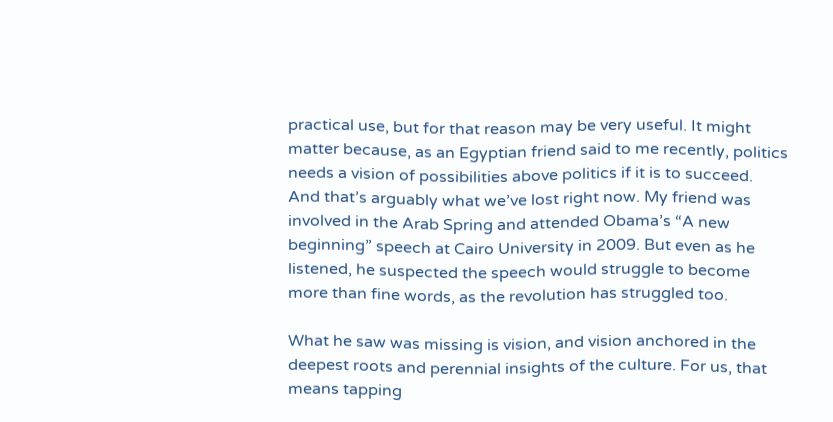practical use, but for that reason may be very useful. It might matter because, as an Egyptian friend said to me recently, politics needs a vision of possibilities above politics if it is to succeed. And that’s arguably what we’ve lost right now. My friend was involved in the Arab Spring and attended Obama’s “A new beginning” speech at Cairo University in 2009. But even as he listened, he suspected the speech would struggle to become more than fine words, as the revolution has struggled too.

What he saw was missing is vision, and vision anchored in the deepest roots and perennial insights of the culture. For us, that means tapping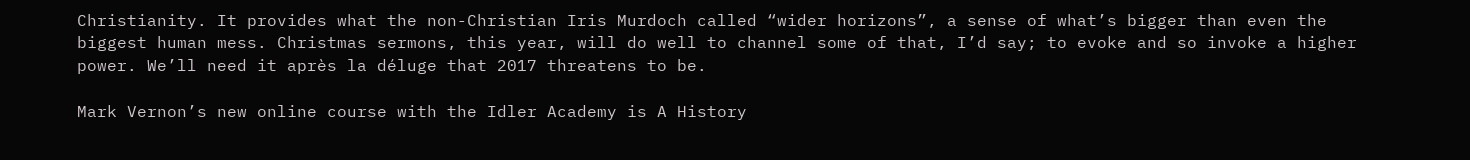Christianity. It provides what the non-Christian Iris Murdoch called “wider horizons”, a sense of what’s bigger than even the biggest human mess. Christmas sermons, this year, will do well to channel some of that, I’d say; to evoke and so invoke a higher power. We’ll need it après la déluge that 2017 threatens to be.

Mark Vernon’s new online course with the Idler Academy is A History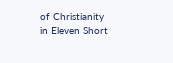of Christianity in Eleven Short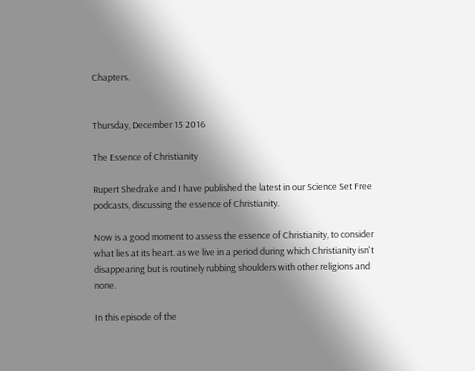Chapters.


Thursday, December 15 2016

The Essence of Christianity

Rupert Shedrake and I have published the latest in our Science Set Free podcasts, discussing the essence of Christianity.

Now is a good moment to assess the essence of Christianity, to consider what lies at its heart. as we live in a period during which Christianity isn't disappearing but is routinely rubbing shoulders with other religions and none.

In this episode of the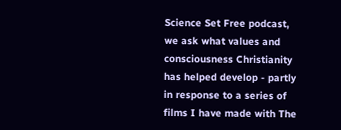Science Set Free podcast, we ask what values and consciousness Christianity has helped develop - partly in response to a series of films I have made with The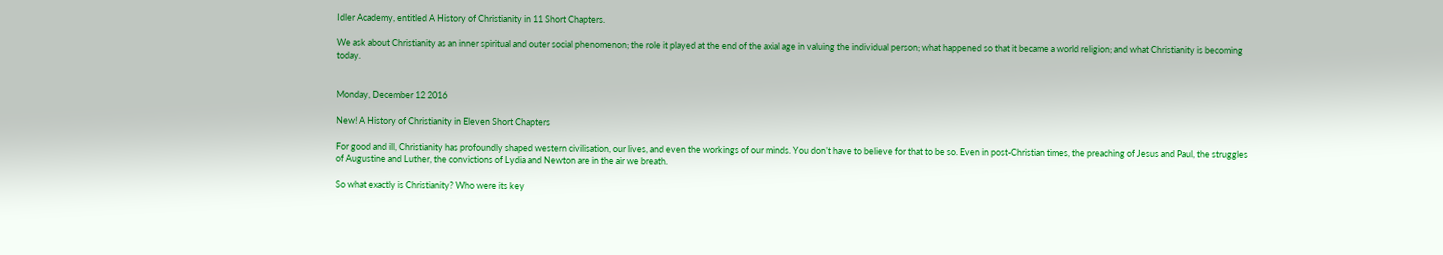Idler Academy, entitled A History of Christianity in 11 Short Chapters.

We ask about Christianity as an inner spiritual and outer social phenomenon; the role it played at the end of the axial age in valuing the individual person; what happened so that it became a world religion; and what Christianity is becoming today.


Monday, December 12 2016

New! A History of Christianity in Eleven Short Chapters

For good and ill, Christianity has profoundly shaped western civilisation, our lives, and even the workings of our minds. You don’t have to believe for that to be so. Even in post-Christian times, the preaching of Jesus and Paul, the struggles of Augustine and Luther, the convictions of Lydia and Newton are in the air we breath.

So what exactly is Christianity? Who were its key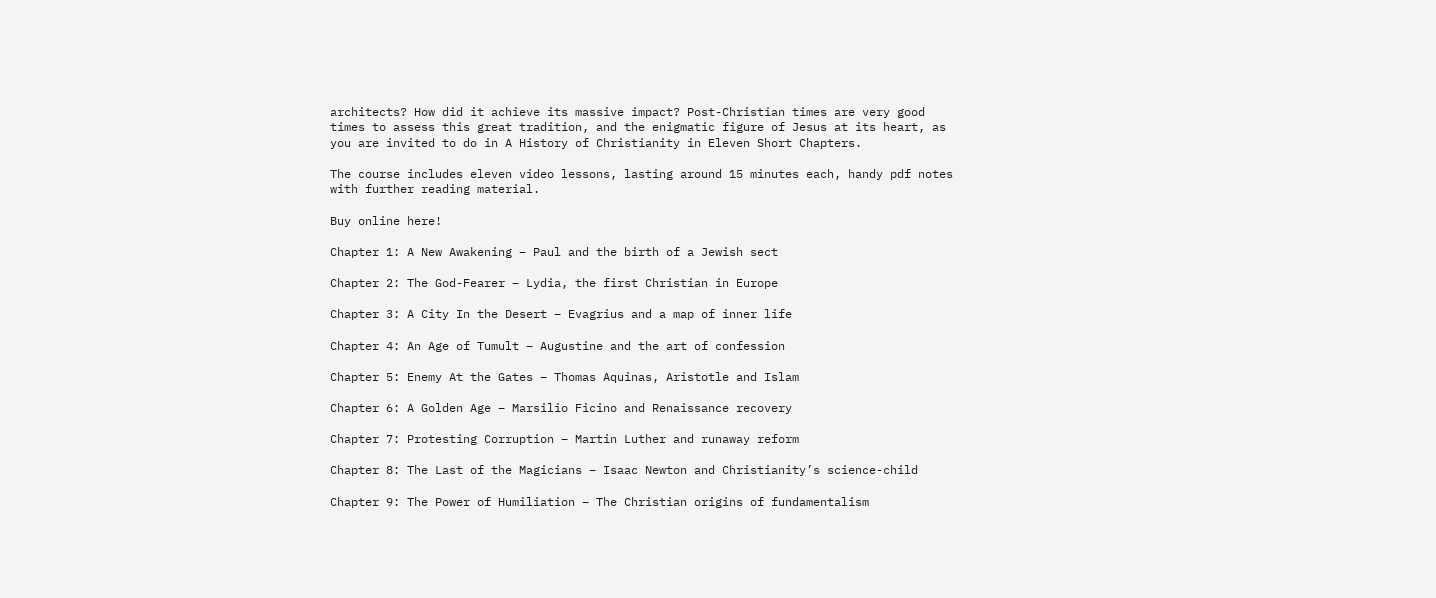architects? How did it achieve its massive impact? Post-Christian times are very good times to assess this great tradition, and the enigmatic figure of Jesus at its heart, as you are invited to do in A History of Christianity in Eleven Short Chapters.

The course includes eleven video lessons, lasting around 15 minutes each, handy pdf notes with further reading material.

Buy online here!

Chapter 1: A New Awakening – Paul and the birth of a Jewish sect

Chapter 2: The God-Fearer – Lydia, the first Christian in Europe

Chapter 3: A City In the Desert – Evagrius and a map of inner life

Chapter 4: An Age of Tumult – Augustine and the art of confession

Chapter 5: Enemy At the Gates – Thomas Aquinas, Aristotle and Islam

Chapter 6: A Golden Age – Marsilio Ficino and Renaissance recovery

Chapter 7: Protesting Corruption – Martin Luther and runaway reform

Chapter 8: The Last of the Magicians – Isaac Newton and Christianity’s science-child

Chapter 9: The Power of Humiliation – The Christian origins of fundamentalism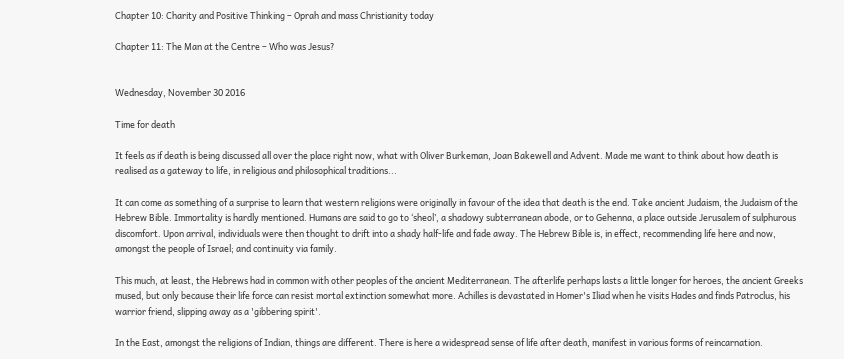Chapter 10: Charity and Positive Thinking – Oprah and mass Christianity today

Chapter 11: The Man at the Centre – Who was Jesus?


Wednesday, November 30 2016

Time for death

It feels as if death is being discussed all over the place right now, what with Oliver Burkeman, Joan Bakewell and Advent. Made me want to think about how death is realised as a gateway to life, in religious and philosophical traditions...

It can come as something of a surprise to learn that western religions were originally in favour of the idea that death is the end. Take ancient Judaism, the Judaism of the Hebrew Bible. Immortality is hardly mentioned. Humans are said to go to ‘sheol’, a shadowy subterranean abode, or to Gehenna, a place outside Jerusalem of sulphurous discomfort. Upon arrival, individuals were then thought to drift into a shady half-life and fade away. The Hebrew Bible is, in effect, recommending life here and now, amongst the people of Israel; and continuity via family.

This much, at least, the Hebrews had in common with other peoples of the ancient Mediterranean. The afterlife perhaps lasts a little longer for heroes, the ancient Greeks mused, but only because their life force can resist mortal extinction somewhat more. Achilles is devastated in Homer's Iliad when he visits Hades and finds Patroclus, his warrior friend, slipping away as a 'gibbering spirit'.

In the East, amongst the religions of Indian, things are different. There is here a widespread sense of life after death, manifest in various forms of reincarnation.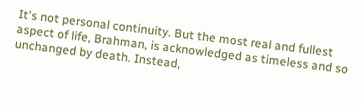It's not personal continuity. But the most real and fullest aspect of life, Brahman, is acknowledged as timeless and so unchanged by death. Instead,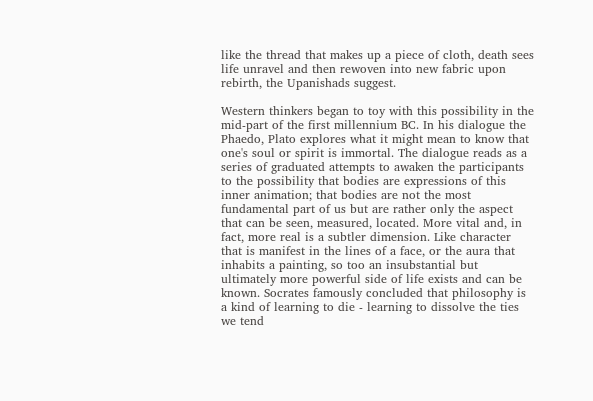like the thread that makes up a piece of cloth, death sees life unravel and then rewoven into new fabric upon rebirth, the Upanishads suggest.

Western thinkers began to toy with this possibility in the mid-part of the first millennium BC. In his dialogue the Phaedo, Plato explores what it might mean to know that one's soul or spirit is immortal. The dialogue reads as a series of graduated attempts to awaken the participants to the possibility that bodies are expressions of this inner animation; that bodies are not the most fundamental part of us but are rather only the aspect that can be seen, measured, located. More vital and, in fact, more real is a subtler dimension. Like character that is manifest in the lines of a face, or the aura that inhabits a painting, so too an insubstantial but ultimately more powerful side of life exists and can be known. Socrates famously concluded that philosophy is a kind of learning to die - learning to dissolve the ties we tend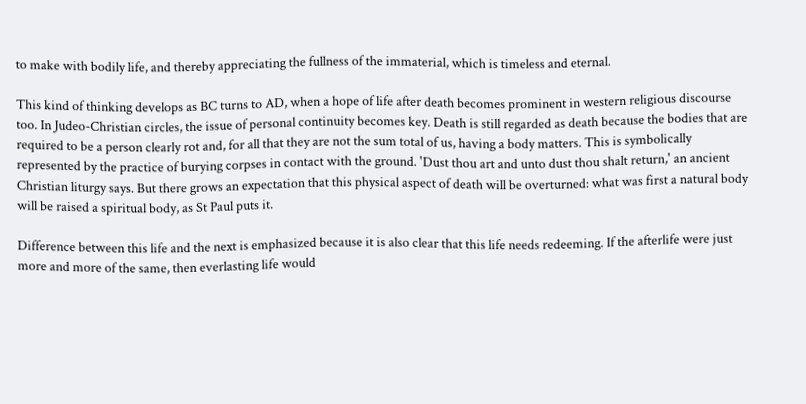to make with bodily life, and thereby appreciating the fullness of the immaterial, which is timeless and eternal.

This kind of thinking develops as BC turns to AD, when a hope of life after death becomes prominent in western religious discourse too. In Judeo-Christian circles, the issue of personal continuity becomes key. Death is still regarded as death because the bodies that are required to be a person clearly rot and, for all that they are not the sum total of us, having a body matters. This is symbolically represented by the practice of burying corpses in contact with the ground. 'Dust thou art and unto dust thou shalt return,' an ancient Christian liturgy says. But there grows an expectation that this physical aspect of death will be overturned: what was first a natural body will be raised a spiritual body, as St Paul puts it.

Difference between this life and the next is emphasized because it is also clear that this life needs redeeming. If the afterlife were just more and more of the same, then everlasting life would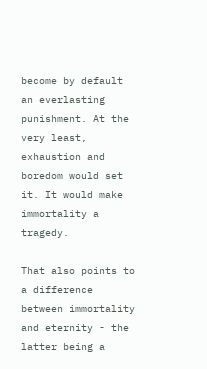become by default an everlasting punishment. At the very least, exhaustion and boredom would set it. It would make immortality a tragedy.

That also points to a difference between immortality and eternity - the latter being a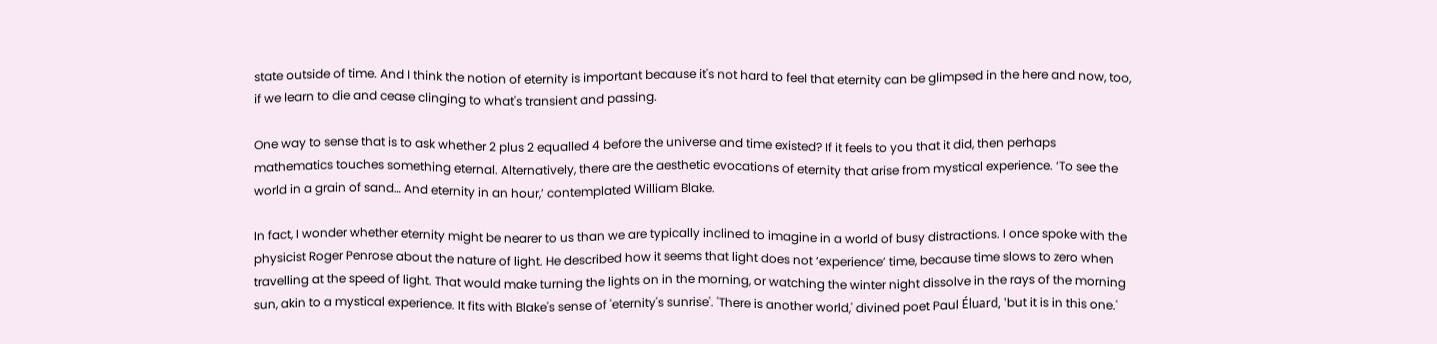state outside of time. And I think the notion of eternity is important because it's not hard to feel that eternity can be glimpsed in the here and now, too, if we learn to die and cease clinging to what's transient and passing.

One way to sense that is to ask whether 2 plus 2 equalled 4 before the universe and time existed? If it feels to you that it did, then perhaps mathematics touches something eternal. Alternatively, there are the aesthetic evocations of eternity that arise from mystical experience. ‘To see the world in a grain of sand… And eternity in an hour,’ contemplated William Blake.

In fact, I wonder whether eternity might be nearer to us than we are typically inclined to imagine in a world of busy distractions. I once spoke with the physicist Roger Penrose about the nature of light. He described how it seems that light does not ‘experience’ time, because time slows to zero when travelling at the speed of light. That would make turning the lights on in the morning, or watching the winter night dissolve in the rays of the morning sun, akin to a mystical experience. It fits with Blake's sense of 'eternity's sunrise'. 'There is another world,' divined poet Paul Éluard, 'but it is in this one.'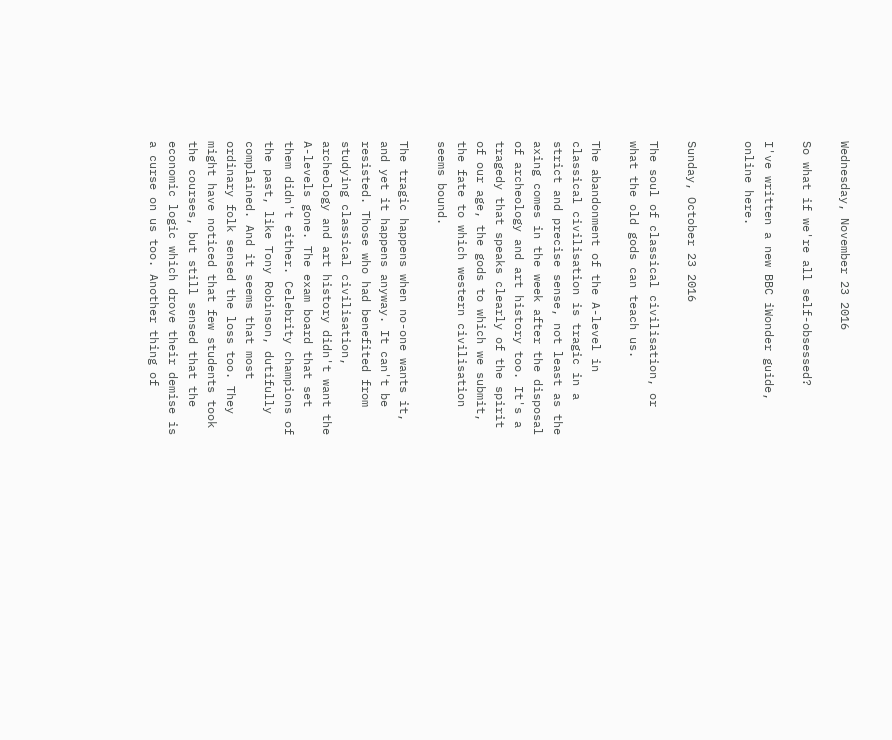Wednesday, November 23 2016

So what if we're all self-obsessed?

I've written a new BBC iWonder guide, online here.


Sunday, October 23 2016

The soul of classical civilisation, or what the old gods can teach us.

The abandonment of the A-level in classical civilisation is tragic in a strict and precise sense, not least as the axing comes in the week after the disposal of archeology and art history too. It's a tragedy that speaks clearly of the spirit of our age, the gods to which we submit, the fate to which western civilisation seems bound.

The tragic happens when no-one wants it, and yet it happens anyway. It can't be resisted. Those who had benefited from studying classical civilisation, archeology and art history didn't want the A-levels gone. The exam board that set them didn't either. Celebrity champions of the past, like Tony Robinson, dutifully complained. And it seems that most ordinary folk sensed the loss too. They might have noticed that few students took the courses, but still sensed that the economic logic which drove their demise is a curse on us too. Another thing of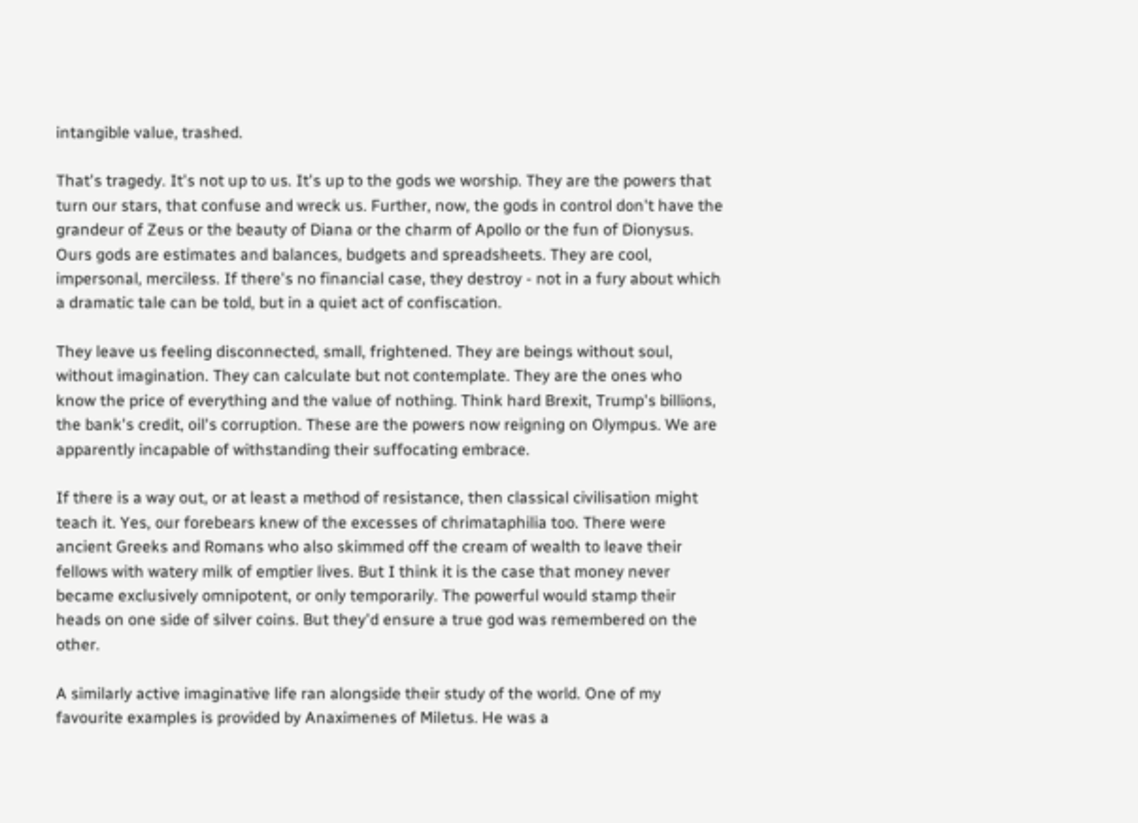intangible value, trashed.

That's tragedy. It's not up to us. It's up to the gods we worship. They are the powers that turn our stars, that confuse and wreck us. Further, now, the gods in control don't have the grandeur of Zeus or the beauty of Diana or the charm of Apollo or the fun of Dionysus. Ours gods are estimates and balances, budgets and spreadsheets. They are cool, impersonal, merciless. If there's no financial case, they destroy - not in a fury about which a dramatic tale can be told, but in a quiet act of confiscation.

They leave us feeling disconnected, small, frightened. They are beings without soul, without imagination. They can calculate but not contemplate. They are the ones who know the price of everything and the value of nothing. Think hard Brexit, Trump's billions, the bank's credit, oil's corruption. These are the powers now reigning on Olympus. We are apparently incapable of withstanding their suffocating embrace.

If there is a way out, or at least a method of resistance, then classical civilisation might teach it. Yes, our forebears knew of the excesses of chrimataphilia too. There were ancient Greeks and Romans who also skimmed off the cream of wealth to leave their fellows with watery milk of emptier lives. But I think it is the case that money never became exclusively omnipotent, or only temporarily. The powerful would stamp their heads on one side of silver coins. But they'd ensure a true god was remembered on the other.

A similarly active imaginative life ran alongside their study of the world. One of my favourite examples is provided by Anaximenes of Miletus. He was a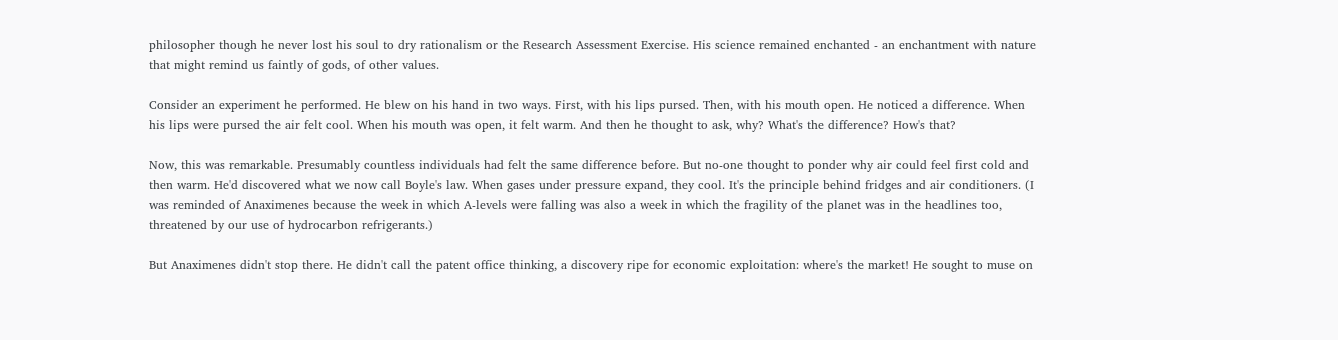philosopher though he never lost his soul to dry rationalism or the Research Assessment Exercise. His science remained enchanted - an enchantment with nature that might remind us faintly of gods, of other values.

Consider an experiment he performed. He blew on his hand in two ways. First, with his lips pursed. Then, with his mouth open. He noticed a difference. When his lips were pursed the air felt cool. When his mouth was open, it felt warm. And then he thought to ask, why? What's the difference? How's that?

Now, this was remarkable. Presumably countless individuals had felt the same difference before. But no-one thought to ponder why air could feel first cold and then warm. He'd discovered what we now call Boyle's law. When gases under pressure expand, they cool. It's the principle behind fridges and air conditioners. (I was reminded of Anaximenes because the week in which A-levels were falling was also a week in which the fragility of the planet was in the headlines too, threatened by our use of hydrocarbon refrigerants.)

But Anaximenes didn't stop there. He didn't call the patent office thinking, a discovery ripe for economic exploitation: where's the market! He sought to muse on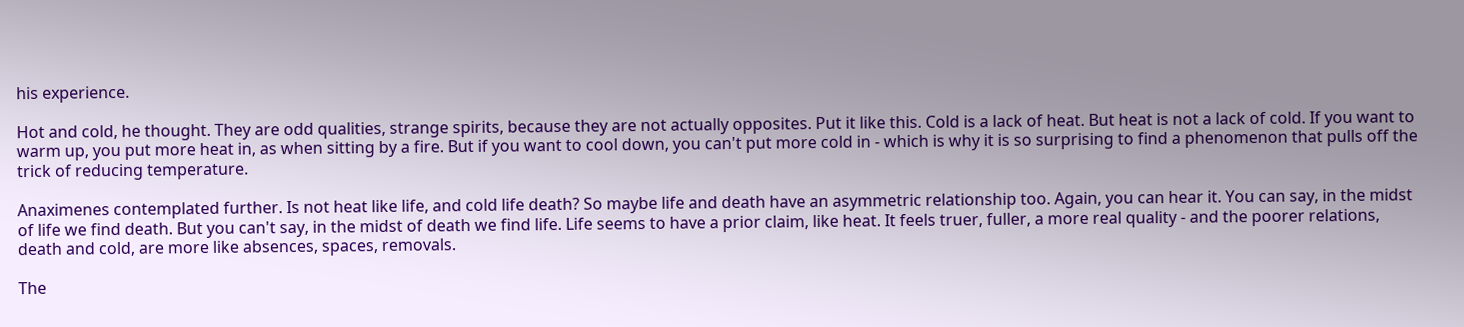his experience.

Hot and cold, he thought. They are odd qualities, strange spirits, because they are not actually opposites. Put it like this. Cold is a lack of heat. But heat is not a lack of cold. If you want to warm up, you put more heat in, as when sitting by a fire. But if you want to cool down, you can't put more cold in - which is why it is so surprising to find a phenomenon that pulls off the trick of reducing temperature.

Anaximenes contemplated further. Is not heat like life, and cold life death? So maybe life and death have an asymmetric relationship too. Again, you can hear it. You can say, in the midst of life we find death. But you can't say, in the midst of death we find life. Life seems to have a prior claim, like heat. It feels truer, fuller, a more real quality - and the poorer relations, death and cold, are more like absences, spaces, removals.

The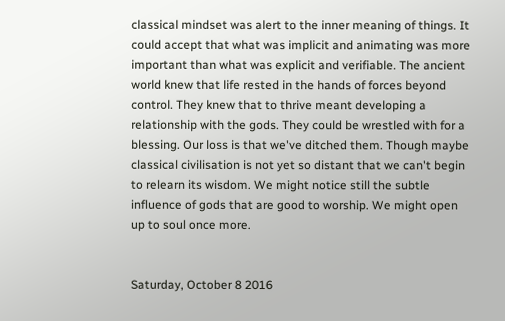classical mindset was alert to the inner meaning of things. It could accept that what was implicit and animating was more important than what was explicit and verifiable. The ancient world knew that life rested in the hands of forces beyond control. They knew that to thrive meant developing a relationship with the gods. They could be wrestled with for a blessing. Our loss is that we've ditched them. Though maybe classical civilisation is not yet so distant that we can't begin to relearn its wisdom. We might notice still the subtle influence of gods that are good to worship. We might open up to soul once more.


Saturday, October 8 2016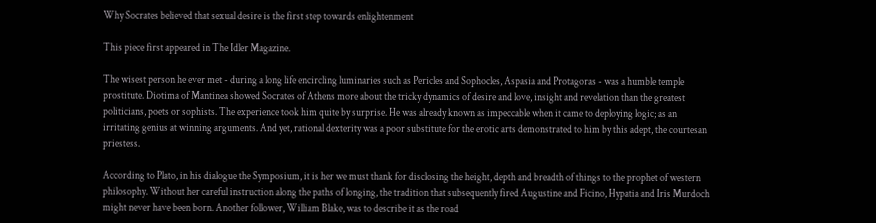Why Socrates believed that sexual desire is the first step towards enlightenment

This piece first appeared in The Idler Magazine.

The wisest person he ever met - during a long life encircling luminaries such as Pericles and Sophocles, Aspasia and Protagoras - was a humble temple prostitute. Diotima of Mantinea showed Socrates of Athens more about the tricky dynamics of desire and love, insight and revelation than the greatest politicians, poets or sophists. The experience took him quite by surprise. He was already known as impeccable when it came to deploying logic; as an irritating genius at winning arguments. And yet, rational dexterity was a poor substitute for the erotic arts demonstrated to him by this adept, the courtesan priestess.

According to Plato, in his dialogue the Symposium, it is her we must thank for disclosing the height, depth and breadth of things to the prophet of western philosophy. Without her careful instruction along the paths of longing, the tradition that subsequently fired Augustine and Ficino, Hypatia and Iris Murdoch might never have been born. Another follower, William Blake, was to describe it as the road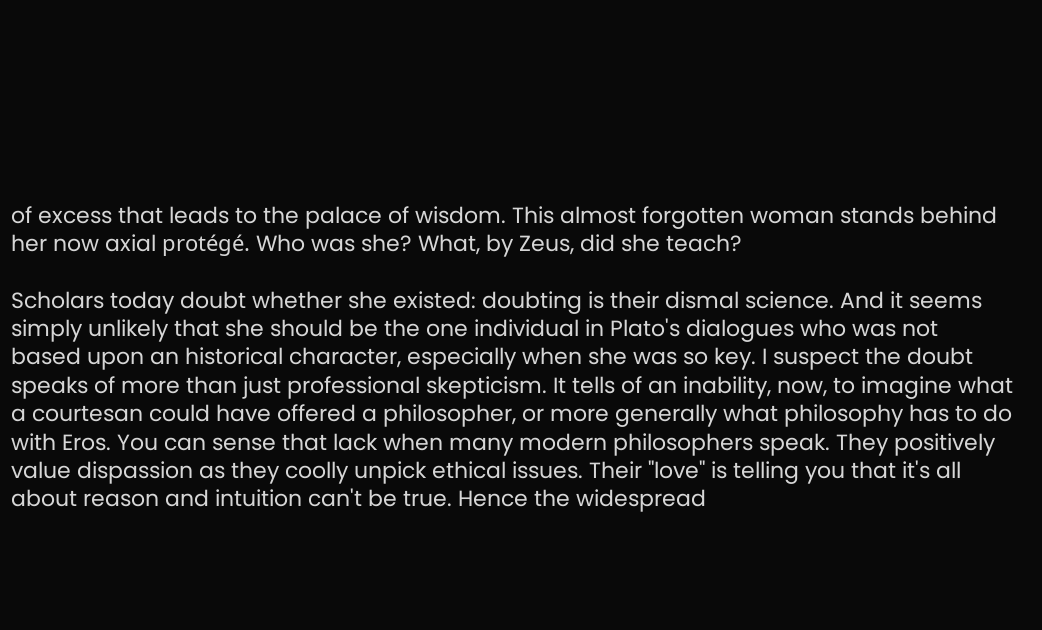of excess that leads to the palace of wisdom. This almost forgotten woman stands behind her now axial protégé. Who was she? What, by Zeus, did she teach?

Scholars today doubt whether she existed: doubting is their dismal science. And it seems simply unlikely that she should be the one individual in Plato's dialogues who was not based upon an historical character, especially when she was so key. I suspect the doubt speaks of more than just professional skepticism. It tells of an inability, now, to imagine what a courtesan could have offered a philosopher, or more generally what philosophy has to do with Eros. You can sense that lack when many modern philosophers speak. They positively value dispassion as they coolly unpick ethical issues. Their "love" is telling you that it's all about reason and intuition can't be true. Hence the widespread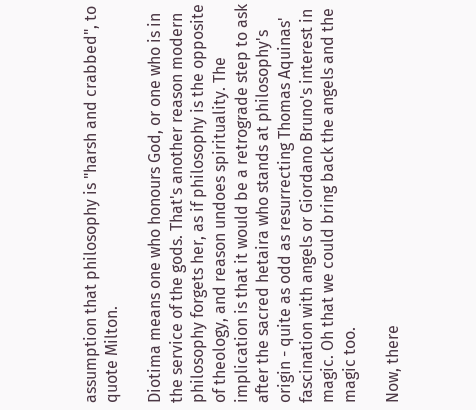assumption that philosophy is "harsh and crabbed", to quote Milton.

Diotima means one who honours God, or one who is in the service of the gods. That's another reason modern philosophy forgets her, as if philosophy is the opposite of theology, and reason undoes spirituality. The implication is that it would be a retrograde step to ask after the sacred hetaira who stands at philosophy's origin - quite as odd as resurrecting Thomas Aquinas' fascination with angels or Giordano Bruno's interest in magic. Oh that we could bring back the angels and the magic too.

Now, there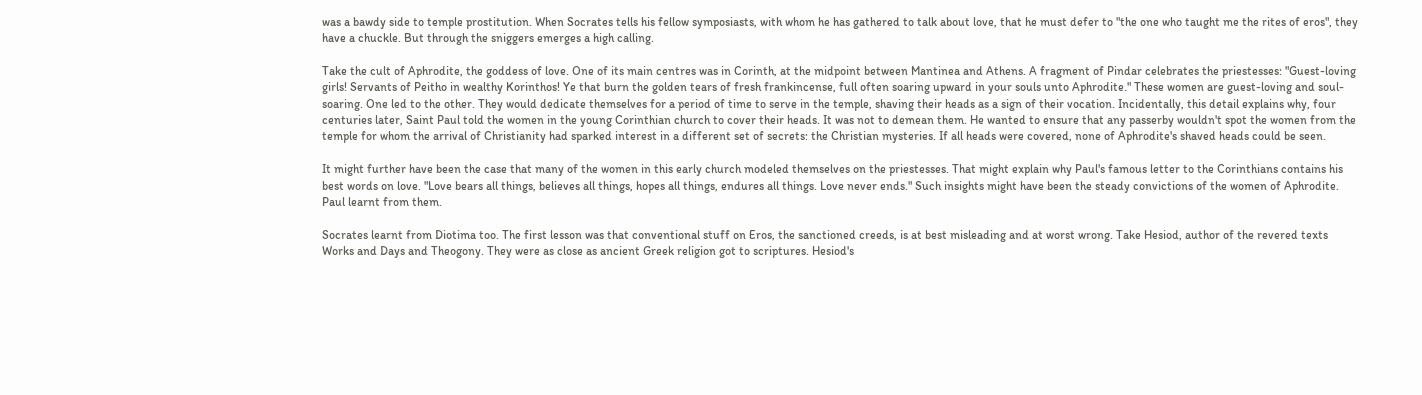was a bawdy side to temple prostitution. When Socrates tells his fellow symposiasts, with whom he has gathered to talk about love, that he must defer to "the one who taught me the rites of eros", they have a chuckle. But through the sniggers emerges a high calling.

Take the cult of Aphrodite, the goddess of love. One of its main centres was in Corinth, at the midpoint between Mantinea and Athens. A fragment of Pindar celebrates the priestesses: "Guest-loving girls! Servants of Peitho in wealthy Korinthos! Ye that burn the golden tears of fresh frankincense, full often soaring upward in your souls unto Aphrodite." These women are guest-loving and soul-soaring. One led to the other. They would dedicate themselves for a period of time to serve in the temple, shaving their heads as a sign of their vocation. Incidentally, this detail explains why, four centuries later, Saint Paul told the women in the young Corinthian church to cover their heads. It was not to demean them. He wanted to ensure that any passerby wouldn't spot the women from the temple for whom the arrival of Christianity had sparked interest in a different set of secrets: the Christian mysteries. If all heads were covered, none of Aphrodite's shaved heads could be seen.

It might further have been the case that many of the women in this early church modeled themselves on the priestesses. That might explain why Paul's famous letter to the Corinthians contains his best words on love. "Love bears all things, believes all things, hopes all things, endures all things. Love never ends." Such insights might have been the steady convictions of the women of Aphrodite. Paul learnt from them.

Socrates learnt from Diotima too. The first lesson was that conventional stuff on Eros, the sanctioned creeds, is at best misleading and at worst wrong. Take Hesiod, author of the revered texts Works and Days and Theogony. They were as close as ancient Greek religion got to scriptures. Hesiod's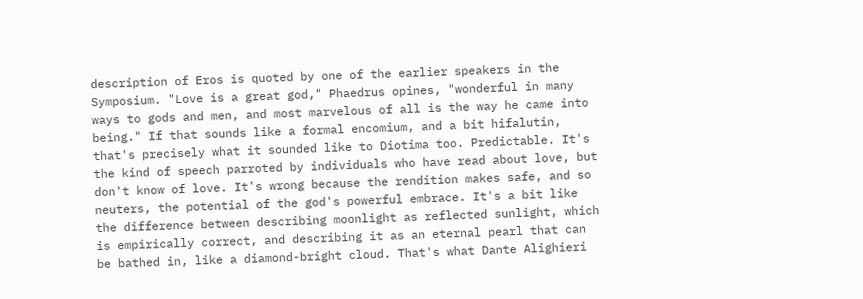description of Eros is quoted by one of the earlier speakers in the Symposium. "Love is a great god," Phaedrus opines, "wonderful in many ways to gods and men, and most marvelous of all is the way he came into being." If that sounds like a formal encomium, and a bit hifalutin, that's precisely what it sounded like to Diotima too. Predictable. It's the kind of speech parroted by individuals who have read about love, but don't know of love. It's wrong because the rendition makes safe, and so neuters, the potential of the god's powerful embrace. It's a bit like the difference between describing moonlight as reflected sunlight, which is empirically correct, and describing it as an eternal pearl that can be bathed in, like a diamond-bright cloud. That's what Dante Alighieri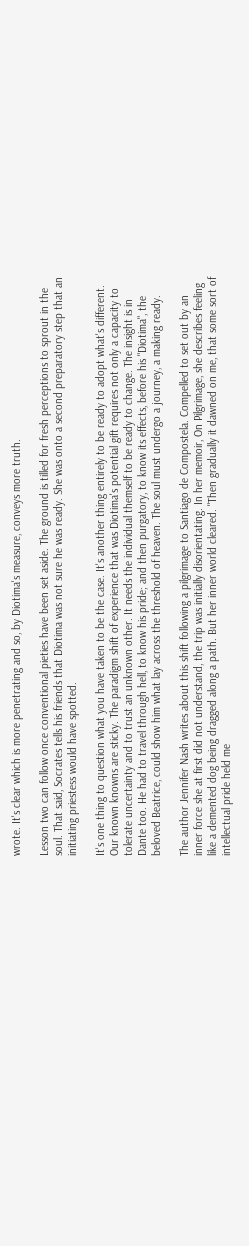wrote. It's clear which is more penetrating and so, by Diotima's measure, conveys more truth.

Lesson two can follow once conventional pieties have been set aside. The ground is tilled for fresh perceptions to sprout in the soul. That said, Socrates tells his friends that Diotima was not sure he was ready. She was onto a second preparatory step that an initiating priestess would have spotted.

It's one thing to question what you have taken to be the case. It's another thing entirely to be ready to adopt what's different. Our known knowns are sticky. The paradigm shift of experience that was Diotima's potential gift requires not only a capacity to tolerate uncertainty and to trust an unknown other. It needs the individual themself to be ready to change. The insight is in Dante too. He had to travel through hell, to know his pride; and then purgatory, to know its effects, before his "Diotima", the beloved Beatrice, could show him what lay across the threshold of heaven. The soul must undergo a journey, a making ready.

The author Jennifer Nash writes about this shift following a pilgrimage to Santiago de Compostela. Compelled to set out by an inner force she at first did not understand, the trip was initially disorientating. In her memoir, On Pilgrimage, she describes feeling like a demented dog being dragged along a path. But her inner world cleared. "Then gradually it dawned on me, that some sort of intellectual pride held me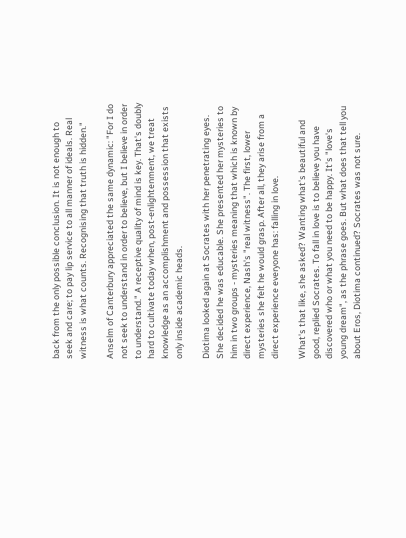back from the only possible conclusion. It is not enough to seek and care; to pay lip service to all manner of ideals. Real witness is what counts. Recognising that truth is hidden."

Anselm of Canterbury appreciated the same dynamic: "For I do not seek to understand in order to believe, but I believe in order to understand." A receptive quality of mind is key. That's doubly hard to cultivate today when, post-enlightenment, we treat knowledge as an accomplishment and possession that exists only inside academic heads.

Diotima looked again at Socrates with her penetrating eyes. She decided he was educable. She presented her mysteries to him in two groups - mysteries meaning that which is known by direct experience, Nash's "real witness". The first, lower mysteries she felt he would grasp. After all, they arise from a direct experience everyone has: falling in love.

What's that like, she asked? Wanting what's beautiful and good, replied Socrates. To fall in love is to believe you have discovered who or what you need to be happy. It's "love's young dream", as the phrase goes. But what does that tell you about Eros, Diotima continued? Socrates was not sure.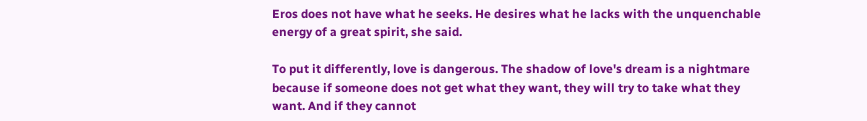Eros does not have what he seeks. He desires what he lacks with the unquenchable energy of a great spirit, she said.

To put it differently, love is dangerous. The shadow of love's dream is a nightmare because if someone does not get what they want, they will try to take what they want. And if they cannot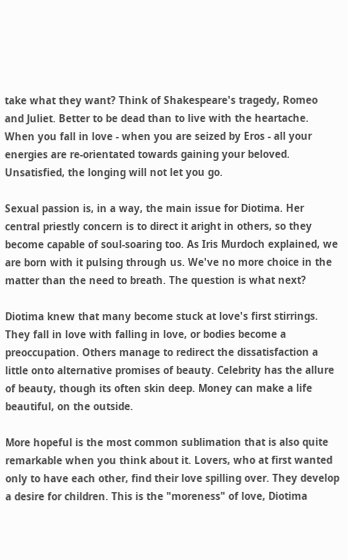take what they want? Think of Shakespeare's tragedy, Romeo and Juliet. Better to be dead than to live with the heartache. When you fall in love - when you are seized by Eros - all your energies are re-orientated towards gaining your beloved. Unsatisfied, the longing will not let you go.

Sexual passion is, in a way, the main issue for Diotima. Her central priestly concern is to direct it aright in others, so they become capable of soul-soaring too. As Iris Murdoch explained, we are born with it pulsing through us. We've no more choice in the matter than the need to breath. The question is what next?

Diotima knew that many become stuck at love's first stirrings. They fall in love with falling in love, or bodies become a preoccupation. Others manage to redirect the dissatisfaction a little onto alternative promises of beauty. Celebrity has the allure of beauty, though its often skin deep. Money can make a life beautiful, on the outside.

More hopeful is the most common sublimation that is also quite remarkable when you think about it. Lovers, who at first wanted only to have each other, find their love spilling over. They develop a desire for children. This is the "moreness" of love, Diotima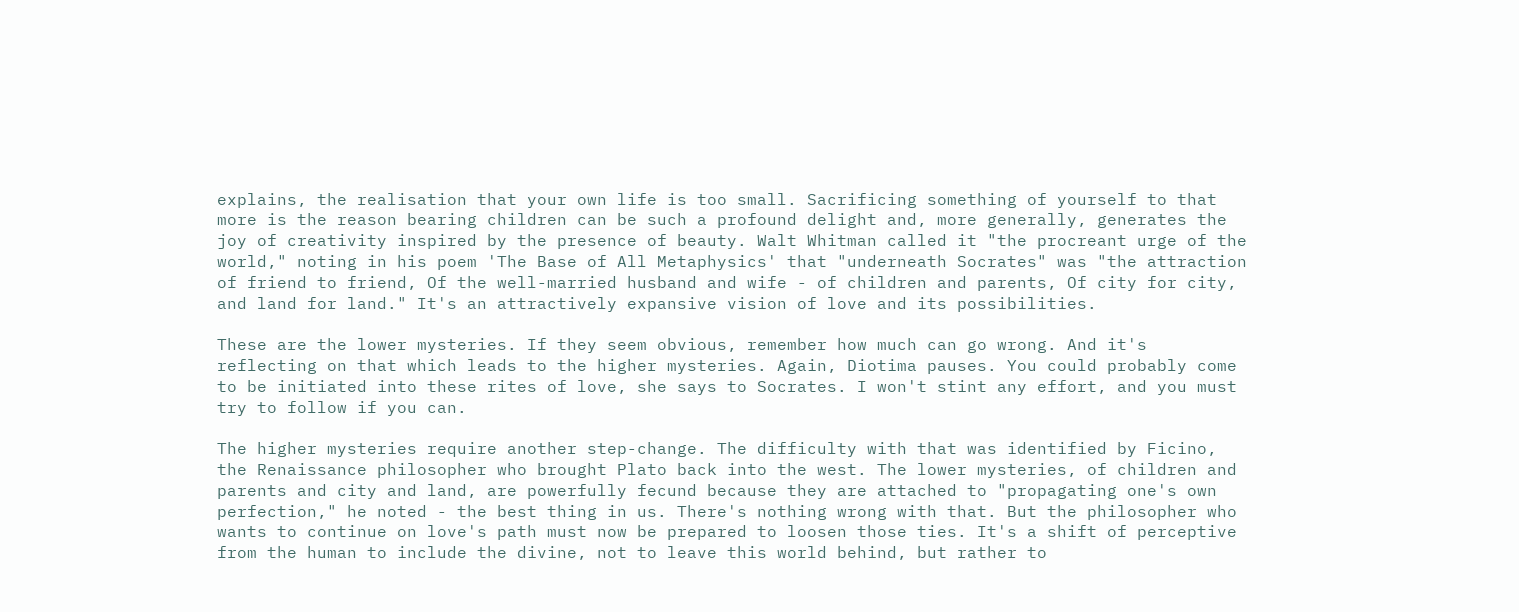explains, the realisation that your own life is too small. Sacrificing something of yourself to that more is the reason bearing children can be such a profound delight and, more generally, generates the joy of creativity inspired by the presence of beauty. Walt Whitman called it "the procreant urge of the world," noting in his poem 'The Base of All Metaphysics' that "underneath Socrates" was "the attraction of friend to friend, Of the well-married husband and wife - of children and parents, Of city for city, and land for land." It's an attractively expansive vision of love and its possibilities.

These are the lower mysteries. If they seem obvious, remember how much can go wrong. And it's reflecting on that which leads to the higher mysteries. Again, Diotima pauses. You could probably come to be initiated into these rites of love, she says to Socrates. I won't stint any effort, and you must try to follow if you can.

The higher mysteries require another step-change. The difficulty with that was identified by Ficino, the Renaissance philosopher who brought Plato back into the west. The lower mysteries, of children and parents and city and land, are powerfully fecund because they are attached to "propagating one's own perfection," he noted - the best thing in us. There's nothing wrong with that. But the philosopher who wants to continue on love's path must now be prepared to loosen those ties. It's a shift of perceptive from the human to include the divine, not to leave this world behind, but rather to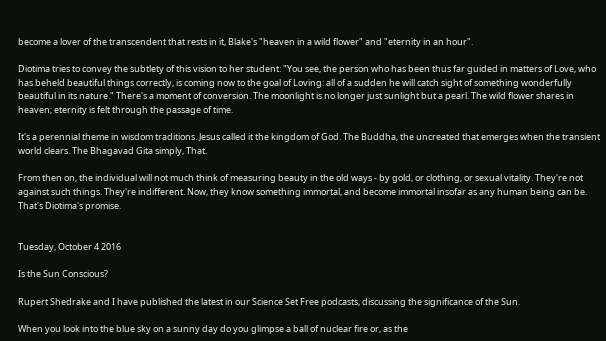become a lover of the transcendent that rests in it, Blake's "heaven in a wild flower" and "eternity in an hour".

Diotima tries to convey the subtlety of this vision to her student: "You see, the person who has been thus far guided in matters of Love, who has beheld beautiful things correctly, is coming now to the goal of Loving: all of a sudden he will catch sight of something wonderfully beautiful in its nature." There's a moment of conversion. The moonlight is no longer just sunlight but a pearl. The wild flower shares in heaven; eternity is felt through the passage of time.

It's a perennial theme in wisdom traditions. Jesus called it the kingdom of God. The Buddha, the uncreated that emerges when the transient world clears. The Bhagavad Gita simply, That.

From then on, the individual will not much think of measuring beauty in the old ways - by gold, or clothing, or sexual vitality. They're not against such things. They're indifferent. Now, they know something immortal, and become immortal insofar as any human being can be. That's Diotima's promise.


Tuesday, October 4 2016

Is the Sun Conscious?

Rupert Shedrake and I have published the latest in our Science Set Free podcasts, discussing the significance of the Sun.

When you look into the blue sky on a sunny day do you glimpse a ball of nuclear fire or, as the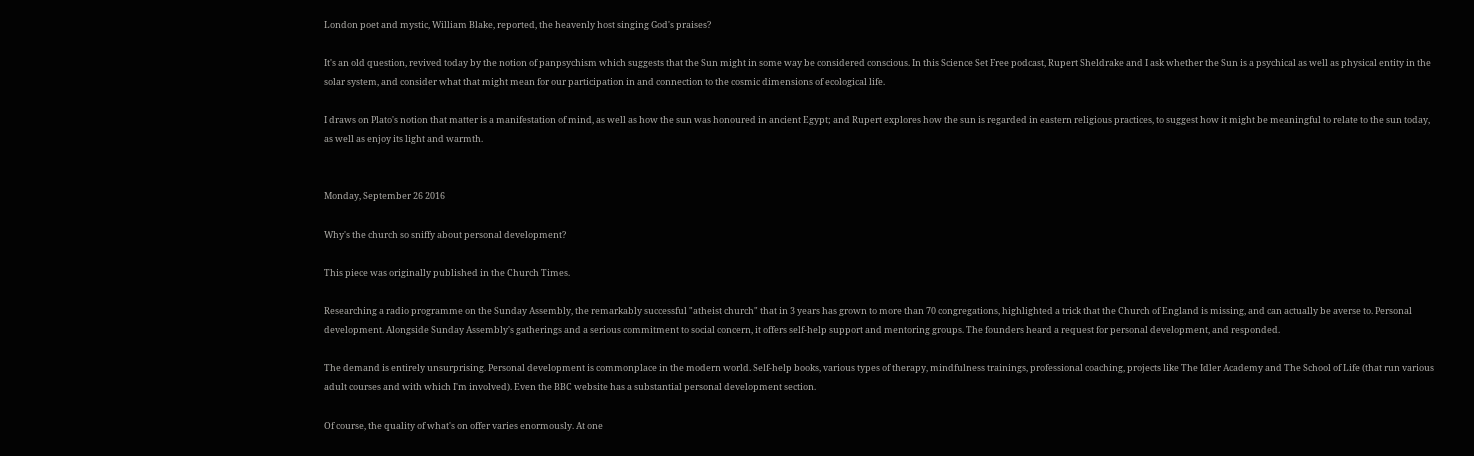London poet and mystic, William Blake, reported, the heavenly host singing God's praises?

It's an old question, revived today by the notion of panpsychism which suggests that the Sun might in some way be considered conscious. In this Science Set Free podcast, Rupert Sheldrake and I ask whether the Sun is a psychical as well as physical entity in the solar system, and consider what that might mean for our participation in and connection to the cosmic dimensions of ecological life.

I draws on Plato's notion that matter is a manifestation of mind, as well as how the sun was honoured in ancient Egypt; and Rupert explores how the sun is regarded in eastern religious practices, to suggest how it might be meaningful to relate to the sun today, as well as enjoy its light and warmth.


Monday, September 26 2016

Why's the church so sniffy about personal development?

This piece was originally published in the Church Times.

Researching a radio programme on the Sunday Assembly, the remarkably successful "atheist church" that in 3 years has grown to more than 70 congregations, highlighted a trick that the Church of England is missing, and can actually be averse to. Personal development. Alongside Sunday Assembly's gatherings and a serious commitment to social concern, it offers self-help support and mentoring groups. The founders heard a request for personal development, and responded.

The demand is entirely unsurprising. Personal development is commonplace in the modern world. Self-help books, various types of therapy, mindfulness trainings, professional coaching, projects like The Idler Academy and The School of Life (that run various adult courses and with which I'm involved). Even the BBC website has a substantial personal development section.

Of course, the quality of what's on offer varies enormously. At one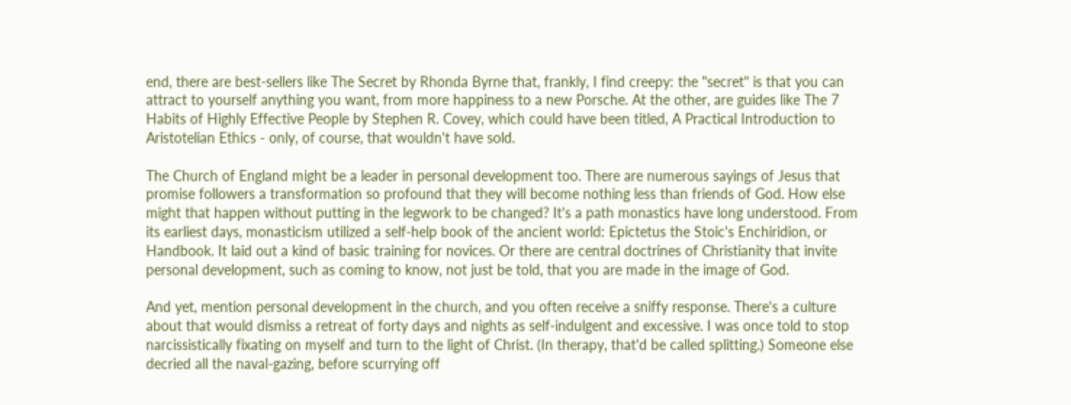end, there are best-sellers like The Secret by Rhonda Byrne that, frankly, I find creepy: the "secret" is that you can attract to yourself anything you want, from more happiness to a new Porsche. At the other, are guides like The 7 Habits of Highly Effective People by Stephen R. Covey, which could have been titled, A Practical Introduction to Aristotelian Ethics - only, of course, that wouldn't have sold.

The Church of England might be a leader in personal development too. There are numerous sayings of Jesus that promise followers a transformation so profound that they will become nothing less than friends of God. How else might that happen without putting in the legwork to be changed? It's a path monastics have long understood. From its earliest days, monasticism utilized a self-help book of the ancient world: Epictetus the Stoic's Enchiridion, or Handbook. It laid out a kind of basic training for novices. Or there are central doctrines of Christianity that invite personal development, such as coming to know, not just be told, that you are made in the image of God.

And yet, mention personal development in the church, and you often receive a sniffy response. There's a culture about that would dismiss a retreat of forty days and nights as self-indulgent and excessive. I was once told to stop narcissistically fixating on myself and turn to the light of Christ. (In therapy, that'd be called splitting.) Someone else decried all the naval-gazing, before scurrying off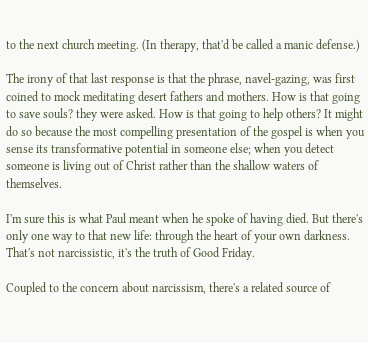to the next church meeting. (In therapy, that'd be called a manic defense.)

The irony of that last response is that the phrase, navel-gazing, was first coined to mock meditating desert fathers and mothers. How is that going to save souls? they were asked. How is that going to help others? It might do so because the most compelling presentation of the gospel is when you sense its transformative potential in someone else; when you detect someone is living out of Christ rather than the shallow waters of themselves.

I'm sure this is what Paul meant when he spoke of having died. But there's only one way to that new life: through the heart of your own darkness. That's not narcissistic, it's the truth of Good Friday.

Coupled to the concern about narcissism, there's a related source of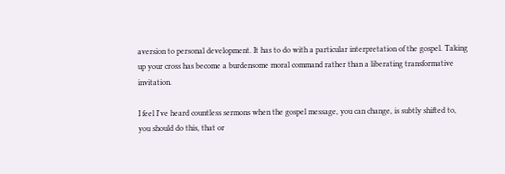aversion to personal development. It has to do with a particular interpretation of the gospel. Taking up your cross has become a burdensome moral command rather than a liberating transformative invitation.

I feel I've heard countless sermons when the gospel message, you can change, is subtly shifted to, you should do this, that or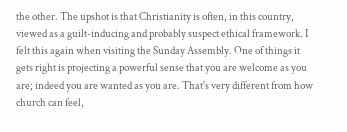the other. The upshot is that Christianity is often, in this country, viewed as a guilt-inducing and probably suspect ethical framework. I felt this again when visiting the Sunday Assembly. One of things it gets right is projecting a powerful sense that you are welcome as you are; indeed you are wanted as you are. That's very different from how church can feel,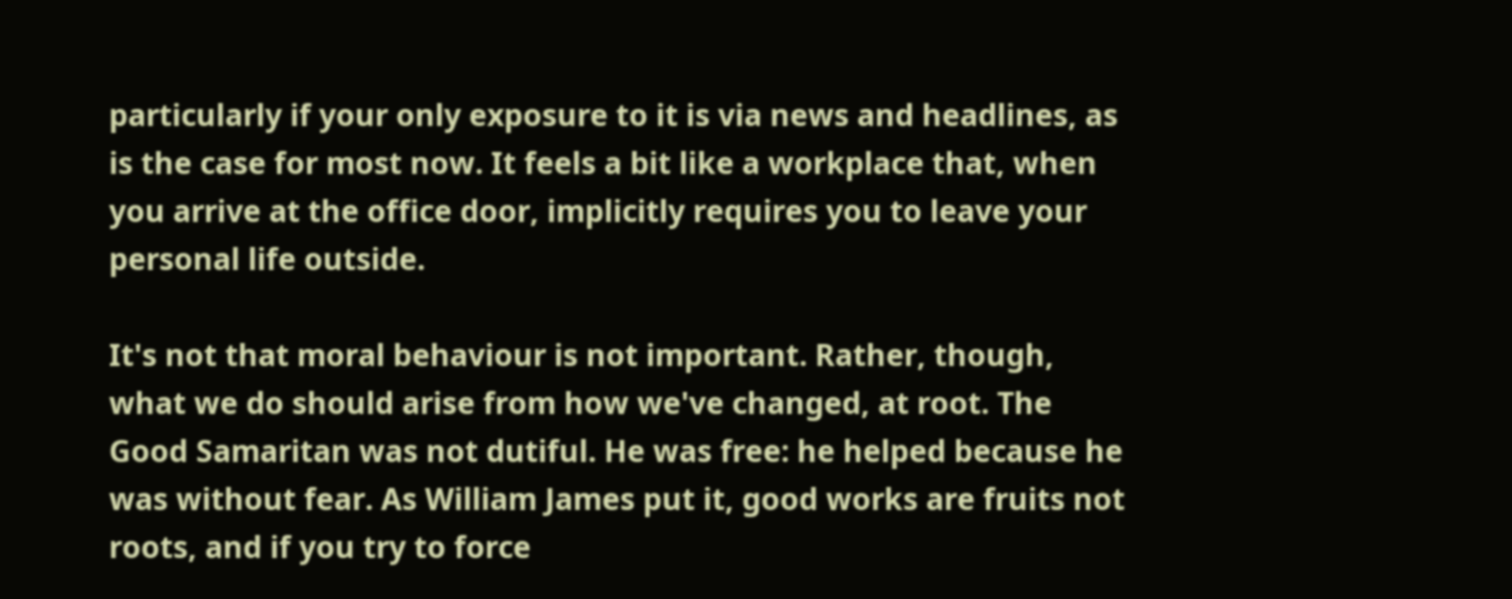particularly if your only exposure to it is via news and headlines, as is the case for most now. It feels a bit like a workplace that, when you arrive at the office door, implicitly requires you to leave your personal life outside.

It's not that moral behaviour is not important. Rather, though, what we do should arise from how we've changed, at root. The Good Samaritan was not dutiful. He was free: he helped because he was without fear. As William James put it, good works are fruits not roots, and if you try to force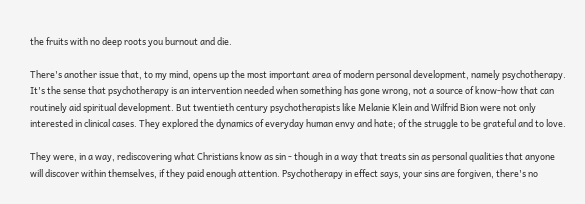the fruits with no deep roots you burnout and die.

There's another issue that, to my mind, opens up the most important area of modern personal development, namely psychotherapy. It's the sense that psychotherapy is an intervention needed when something has gone wrong, not a source of know-how that can routinely aid spiritual development. But twentieth century psychotherapists like Melanie Klein and Wilfrid Bion were not only interested in clinical cases. They explored the dynamics of everyday human envy and hate; of the struggle to be grateful and to love.

They were, in a way, rediscovering what Christians know as sin - though in a way that treats sin as personal qualities that anyone will discover within themselves, if they paid enough attention. Psychotherapy in effect says, your sins are forgiven, there's no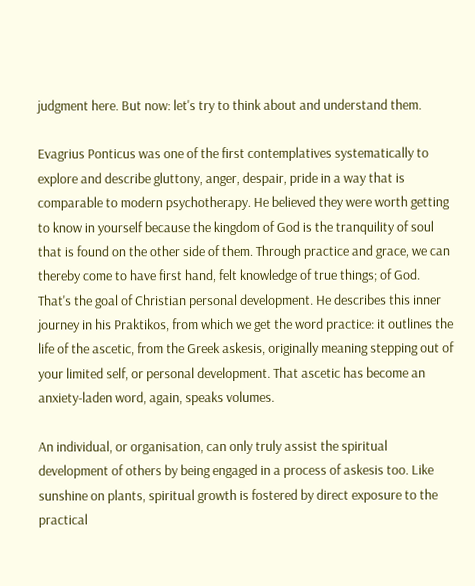judgment here. But now: let's try to think about and understand them.

Evagrius Ponticus was one of the first contemplatives systematically to explore and describe gluttony, anger, despair, pride in a way that is comparable to modern psychotherapy. He believed they were worth getting to know in yourself because the kingdom of God is the tranquility of soul that is found on the other side of them. Through practice and grace, we can thereby come to have first hand, felt knowledge of true things; of God. That's the goal of Christian personal development. He describes this inner journey in his Praktikos, from which we get the word practice: it outlines the life of the ascetic, from the Greek askesis, originally meaning stepping out of your limited self, or personal development. That ascetic has become an anxiety-laden word, again, speaks volumes.

An individual, or organisation, can only truly assist the spiritual development of others by being engaged in a process of askesis too. Like sunshine on plants, spiritual growth is fostered by direct exposure to the practical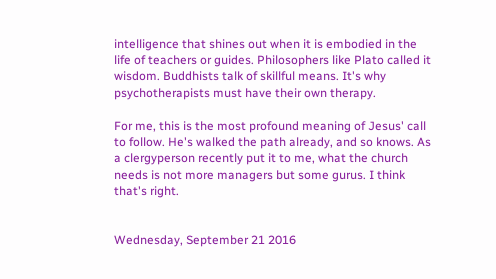intelligence that shines out when it is embodied in the life of teachers or guides. Philosophers like Plato called it wisdom. Buddhists talk of skillful means. It's why psychotherapists must have their own therapy.

For me, this is the most profound meaning of Jesus' call to follow. He's walked the path already, and so knows. As a clergyperson recently put it to me, what the church needs is not more managers but some gurus. I think that's right.


Wednesday, September 21 2016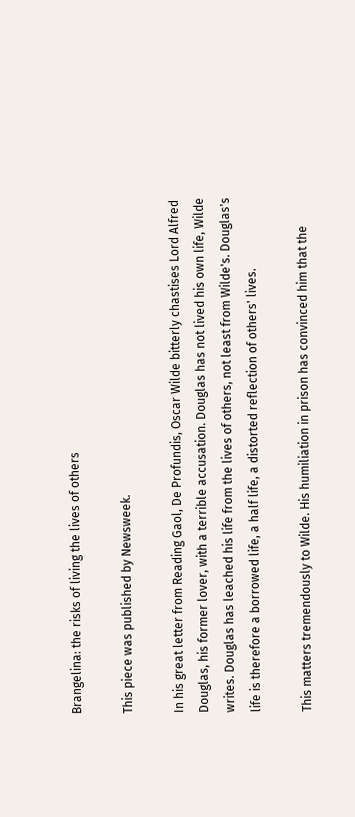Brangelina: the risks of living the lives of others

This piece was published by Newsweek.

In his great letter from Reading Gaol, De Profundis, Oscar Wilde bitterly chastises Lord Alfred Douglas, his former lover, with a terrible accusation. Douglas has not lived his own life, Wilde writes. Douglas has leached his life from the lives of others, not least from Wilde's. Douglas's life is therefore a borrowed life, a half life, a distorted reflection of others' lives.

This matters tremendously to Wilde. His humiliation in prison has convinced him that the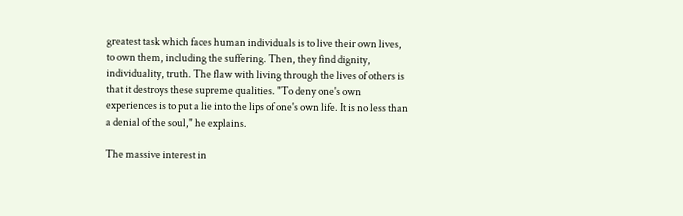greatest task which faces human individuals is to live their own lives, to own them, including the suffering. Then, they find dignity, individuality, truth. The flaw with living through the lives of others is that it destroys these supreme qualities. "To deny one's own experiences is to put a lie into the lips of one's own life. It is no less than a denial of the soul," he explains.

The massive interest in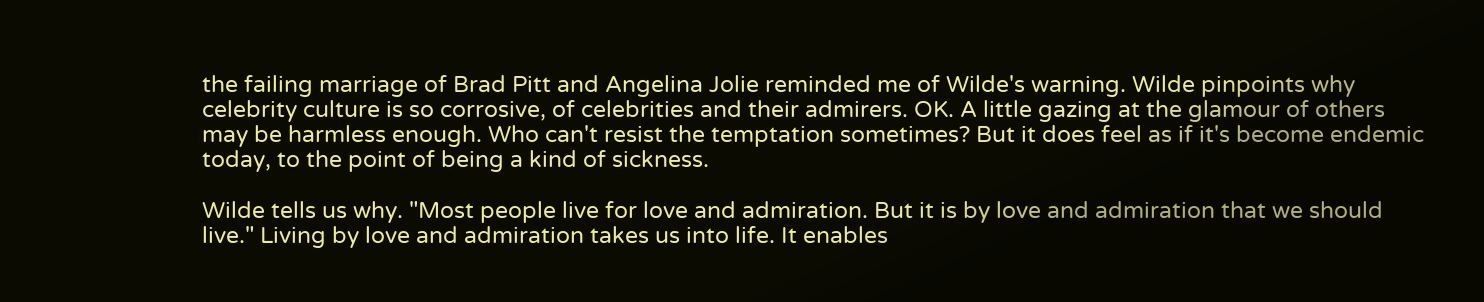the failing marriage of Brad Pitt and Angelina Jolie reminded me of Wilde's warning. Wilde pinpoints why celebrity culture is so corrosive, of celebrities and their admirers. OK. A little gazing at the glamour of others may be harmless enough. Who can't resist the temptation sometimes? But it does feel as if it's become endemic today, to the point of being a kind of sickness.

Wilde tells us why. "Most people live for love and admiration. But it is by love and admiration that we should live." Living by love and admiration takes us into life. It enables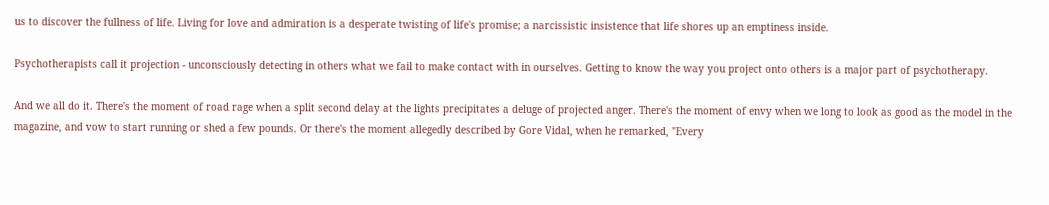us to discover the fullness of life. Living for love and admiration is a desperate twisting of life's promise; a narcissistic insistence that life shores up an emptiness inside.

Psychotherapists call it projection - unconsciously detecting in others what we fail to make contact with in ourselves. Getting to know the way you project onto others is a major part of psychotherapy.

And we all do it. There's the moment of road rage when a split second delay at the lights precipitates a deluge of projected anger. There's the moment of envy when we long to look as good as the model in the magazine, and vow to start running or shed a few pounds. Or there's the moment allegedly described by Gore Vidal, when he remarked, "Every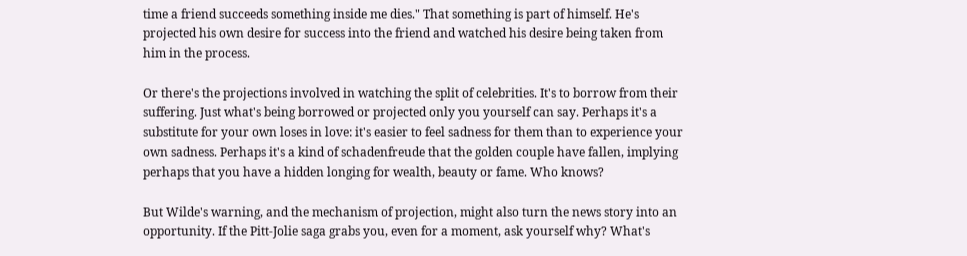time a friend succeeds something inside me dies." That something is part of himself. He's projected his own desire for success into the friend and watched his desire being taken from him in the process.

Or there's the projections involved in watching the split of celebrities. It's to borrow from their suffering. Just what's being borrowed or projected only you yourself can say. Perhaps it's a substitute for your own loses in love: it's easier to feel sadness for them than to experience your own sadness. Perhaps it's a kind of schadenfreude that the golden couple have fallen, implying perhaps that you have a hidden longing for wealth, beauty or fame. Who knows?

But Wilde's warning, and the mechanism of projection, might also turn the news story into an opportunity. If the Pitt-Jolie saga grabs you, even for a moment, ask yourself why? What's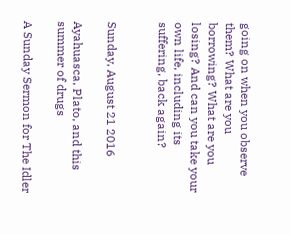going on when you observe them? What are you borrowing? What are you losing? And can you take your own life, including its suffering, back again?


Sunday, August 21 2016

Ayahuasca, Plato, and this summer of drugs

A Sunday Sermon for The Idler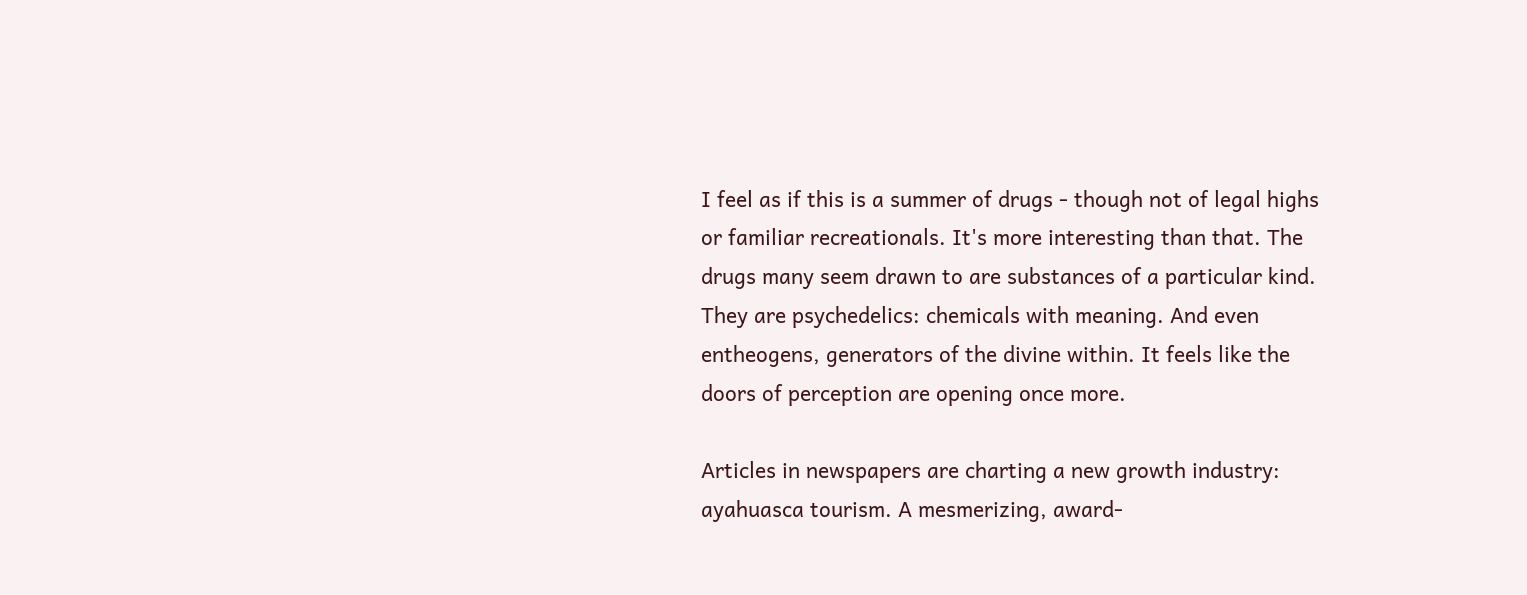I feel as if this is a summer of drugs - though not of legal highs or familiar recreationals. It's more interesting than that. The drugs many seem drawn to are substances of a particular kind. They are psychedelics: chemicals with meaning. And even entheogens, generators of the divine within. It feels like the doors of perception are opening once more.

Articles in newspapers are charting a new growth industry: ayahuasca tourism. A mesmerizing, award-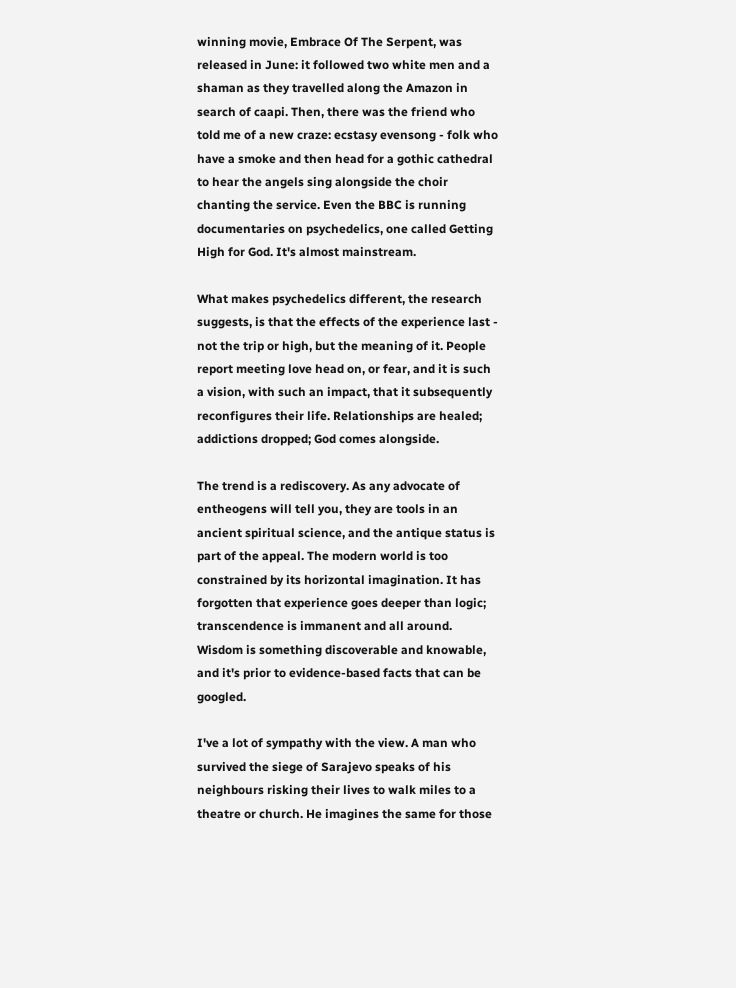winning movie, Embrace Of The Serpent, was released in June: it followed two white men and a shaman as they travelled along the Amazon in search of caapi. Then, there was the friend who told me of a new craze: ecstasy evensong - folk who have a smoke and then head for a gothic cathedral to hear the angels sing alongside the choir chanting the service. Even the BBC is running documentaries on psychedelics, one called Getting High for God. It's almost mainstream.

What makes psychedelics different, the research suggests, is that the effects of the experience last - not the trip or high, but the meaning of it. People report meeting love head on, or fear, and it is such a vision, with such an impact, that it subsequently reconfigures their life. Relationships are healed; addictions dropped; God comes alongside.

The trend is a rediscovery. As any advocate of entheogens will tell you, they are tools in an ancient spiritual science, and the antique status is part of the appeal. The modern world is too constrained by its horizontal imagination. It has forgotten that experience goes deeper than logic; transcendence is immanent and all around. Wisdom is something discoverable and knowable, and it's prior to evidence-based facts that can be googled.

I've a lot of sympathy with the view. A man who survived the siege of Sarajevo speaks of his neighbours risking their lives to walk miles to a theatre or church. He imagines the same for those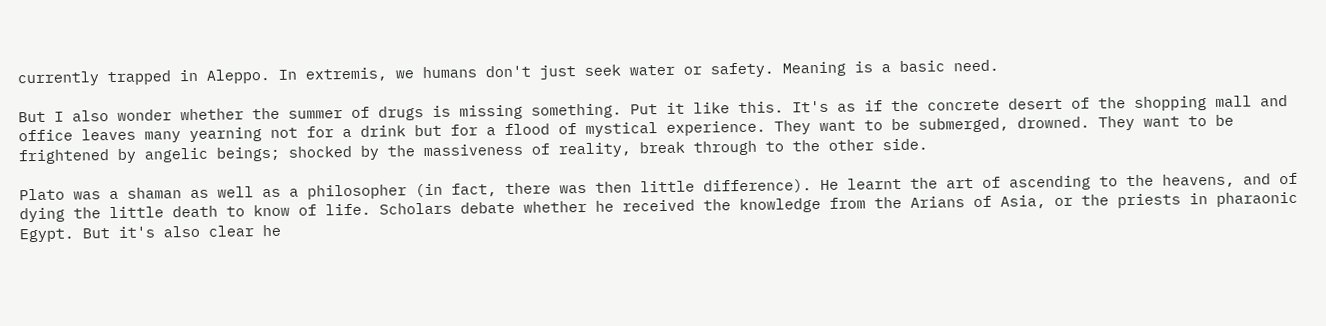currently trapped in Aleppo. In extremis, we humans don't just seek water or safety. Meaning is a basic need.

But I also wonder whether the summer of drugs is missing something. Put it like this. It's as if the concrete desert of the shopping mall and office leaves many yearning not for a drink but for a flood of mystical experience. They want to be submerged, drowned. They want to be frightened by angelic beings; shocked by the massiveness of reality, break through to the other side.

Plato was a shaman as well as a philosopher (in fact, there was then little difference). He learnt the art of ascending to the heavens, and of dying the little death to know of life. Scholars debate whether he received the knowledge from the Arians of Asia, or the priests in pharaonic Egypt. But it's also clear he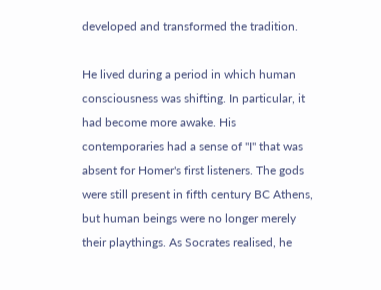developed and transformed the tradition.

He lived during a period in which human consciousness was shifting. In particular, it had become more awake. His contemporaries had a sense of "I" that was absent for Homer's first listeners. The gods were still present in fifth century BC Athens, but human beings were no longer merely their playthings. As Socrates realised, he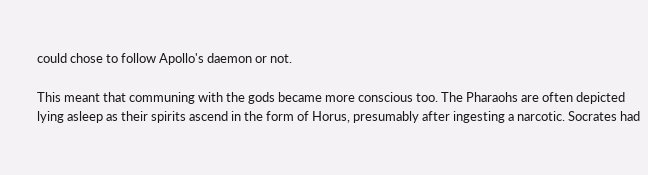could chose to follow Apollo's daemon or not.

This meant that communing with the gods became more conscious too. The Pharaohs are often depicted lying asleep as their spirits ascend in the form of Horus, presumably after ingesting a narcotic. Socrates had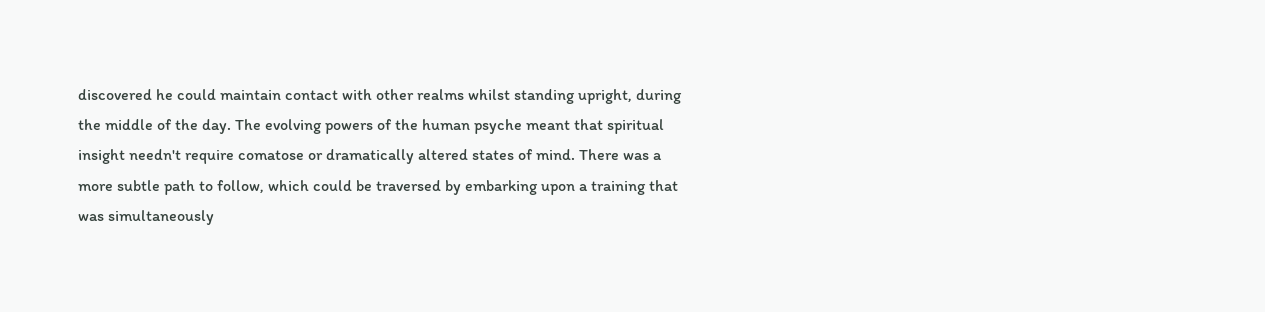discovered he could maintain contact with other realms whilst standing upright, during the middle of the day. The evolving powers of the human psyche meant that spiritual insight needn't require comatose or dramatically altered states of mind. There was a more subtle path to follow, which could be traversed by embarking upon a training that was simultaneously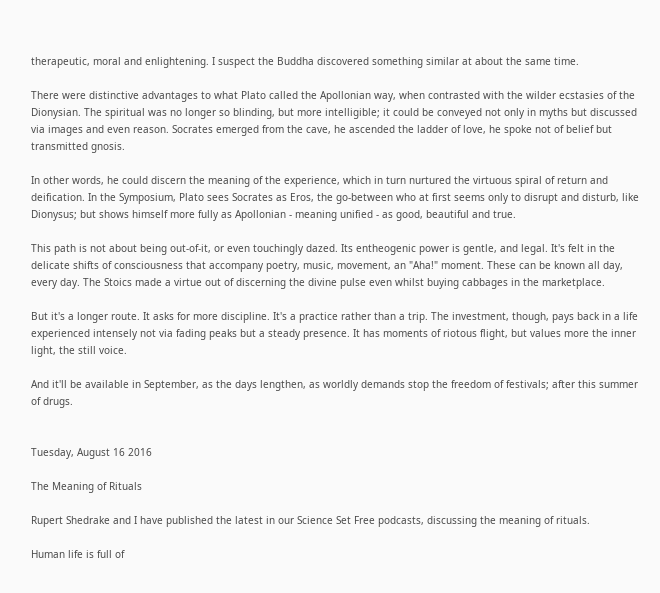therapeutic, moral and enlightening. I suspect the Buddha discovered something similar at about the same time.

There were distinctive advantages to what Plato called the Apollonian way, when contrasted with the wilder ecstasies of the Dionysian. The spiritual was no longer so blinding, but more intelligible; it could be conveyed not only in myths but discussed via images and even reason. Socrates emerged from the cave, he ascended the ladder of love, he spoke not of belief but transmitted gnosis.

In other words, he could discern the meaning of the experience, which in turn nurtured the virtuous spiral of return and deification. In the Symposium, Plato sees Socrates as Eros, the go-between who at first seems only to disrupt and disturb, like Dionysus; but shows himself more fully as Apollonian - meaning unified - as good, beautiful and true.

This path is not about being out-of-it, or even touchingly dazed. Its entheogenic power is gentle, and legal. It's felt in the delicate shifts of consciousness that accompany poetry, music, movement, an "Aha!" moment. These can be known all day, every day. The Stoics made a virtue out of discerning the divine pulse even whilst buying cabbages in the marketplace.

But it's a longer route. It asks for more discipline. It's a practice rather than a trip. The investment, though, pays back in a life experienced intensely not via fading peaks but a steady presence. It has moments of riotous flight, but values more the inner light, the still voice.

And it'll be available in September, as the days lengthen, as worldly demands stop the freedom of festivals; after this summer of drugs.


Tuesday, August 16 2016

The Meaning of Rituals

Rupert Shedrake and I have published the latest in our Science Set Free podcasts, discussing the meaning of rituals.

Human life is full of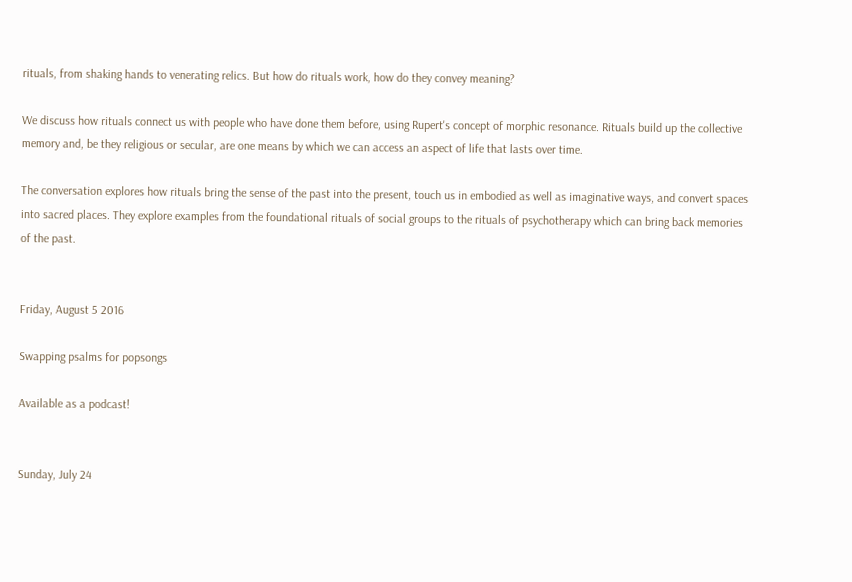rituals, from shaking hands to venerating relics. But how do rituals work, how do they convey meaning?

We discuss how rituals connect us with people who have done them before, using Rupert's concept of morphic resonance. Rituals build up the collective memory and, be they religious or secular, are one means by which we can access an aspect of life that lasts over time.

The conversation explores how rituals bring the sense of the past into the present, touch us in embodied as well as imaginative ways, and convert spaces into sacred places. They explore examples from the foundational rituals of social groups to the rituals of psychotherapy which can bring back memories of the past.


Friday, August 5 2016

Swapping psalms for popsongs

Available as a podcast!


Sunday, July 24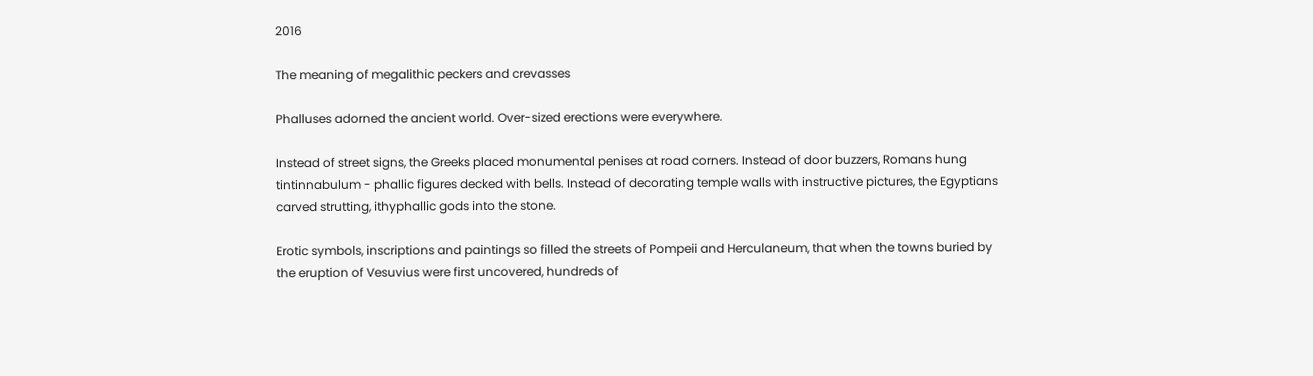2016

The meaning of megalithic peckers and crevasses

Phalluses adorned the ancient world. Over-sized erections were everywhere.

Instead of street signs, the Greeks placed monumental penises at road corners. Instead of door buzzers, Romans hung tintinnabulum - phallic figures decked with bells. Instead of decorating temple walls with instructive pictures, the Egyptians carved strutting, ithyphallic gods into the stone.

Erotic symbols, inscriptions and paintings so filled the streets of Pompeii and Herculaneum, that when the towns buried by the eruption of Vesuvius were first uncovered, hundreds of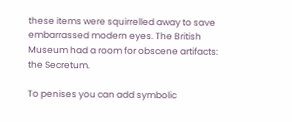these items were squirrelled away to save embarrassed modern eyes. The British Museum had a room for obscene artifacts: the Secretum.

To penises you can add symbolic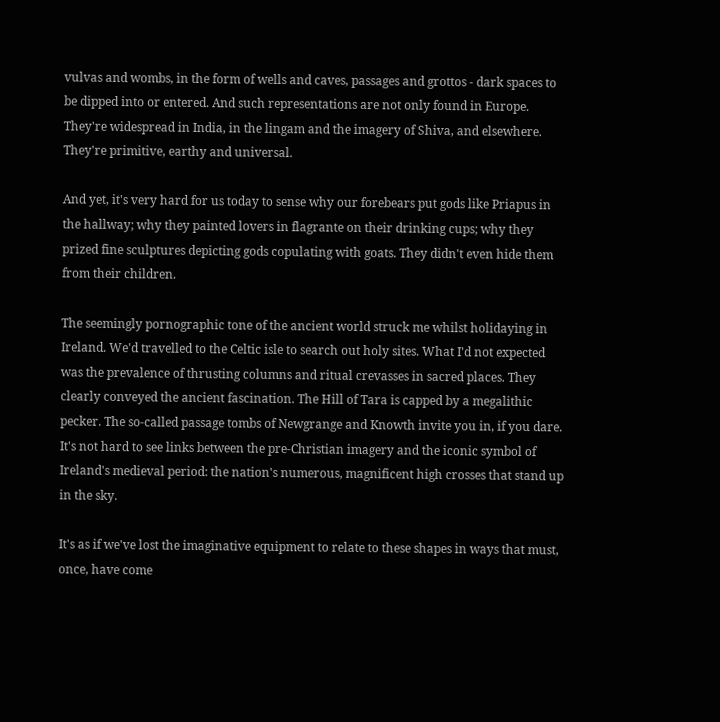vulvas and wombs, in the form of wells and caves, passages and grottos - dark spaces to be dipped into or entered. And such representations are not only found in Europe. They're widespread in India, in the lingam and the imagery of Shiva, and elsewhere. They're primitive, earthy and universal.

And yet, it's very hard for us today to sense why our forebears put gods like Priapus in the hallway; why they painted lovers in flagrante on their drinking cups; why they prized fine sculptures depicting gods copulating with goats. They didn't even hide them from their children.

The seemingly pornographic tone of the ancient world struck me whilst holidaying in Ireland. We'd travelled to the Celtic isle to search out holy sites. What I'd not expected was the prevalence of thrusting columns and ritual crevasses in sacred places. They clearly conveyed the ancient fascination. The Hill of Tara is capped by a megalithic pecker. The so-called passage tombs of Newgrange and Knowth invite you in, if you dare. It's not hard to see links between the pre-Christian imagery and the iconic symbol of Ireland's medieval period: the nation's numerous, magnificent high crosses that stand up in the sky.

It's as if we've lost the imaginative equipment to relate to these shapes in ways that must, once, have come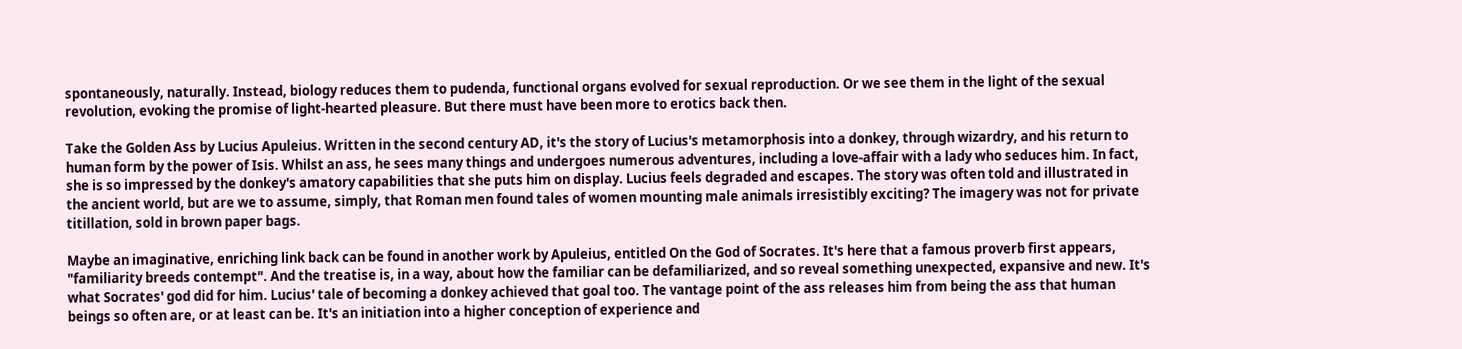spontaneously, naturally. Instead, biology reduces them to pudenda, functional organs evolved for sexual reproduction. Or we see them in the light of the sexual revolution, evoking the promise of light-hearted pleasure. But there must have been more to erotics back then.

Take the Golden Ass by Lucius Apuleius. Written in the second century AD, it's the story of Lucius's metamorphosis into a donkey, through wizardry, and his return to human form by the power of Isis. Whilst an ass, he sees many things and undergoes numerous adventures, including a love-affair with a lady who seduces him. In fact, she is so impressed by the donkey's amatory capabilities that she puts him on display. Lucius feels degraded and escapes. The story was often told and illustrated in the ancient world, but are we to assume, simply, that Roman men found tales of women mounting male animals irresistibly exciting? The imagery was not for private titillation, sold in brown paper bags.

Maybe an imaginative, enriching link back can be found in another work by Apuleius, entitled On the God of Socrates. It's here that a famous proverb first appears, "familiarity breeds contempt". And the treatise is, in a way, about how the familiar can be defamiliarized, and so reveal something unexpected, expansive and new. It's what Socrates' god did for him. Lucius' tale of becoming a donkey achieved that goal too. The vantage point of the ass releases him from being the ass that human beings so often are, or at least can be. It's an initiation into a higher conception of experience and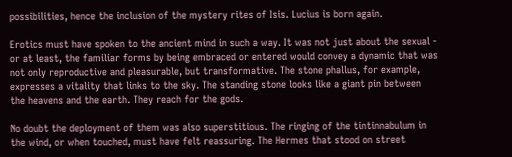possibilities, hence the inclusion of the mystery rites of Isis. Lucius is born again.

Erotics must have spoken to the ancient mind in such a way. It was not just about the sexual - or at least, the familiar forms by being embraced or entered would convey a dynamic that was not only reproductive and pleasurable, but transformative. The stone phallus, for example, expresses a vitality that links to the sky. The standing stone looks like a giant pin between the heavens and the earth. They reach for the gods.

No doubt the deployment of them was also superstitious. The ringing of the tintinnabulum in the wind, or when touched, must have felt reassuring. The Hermes that stood on street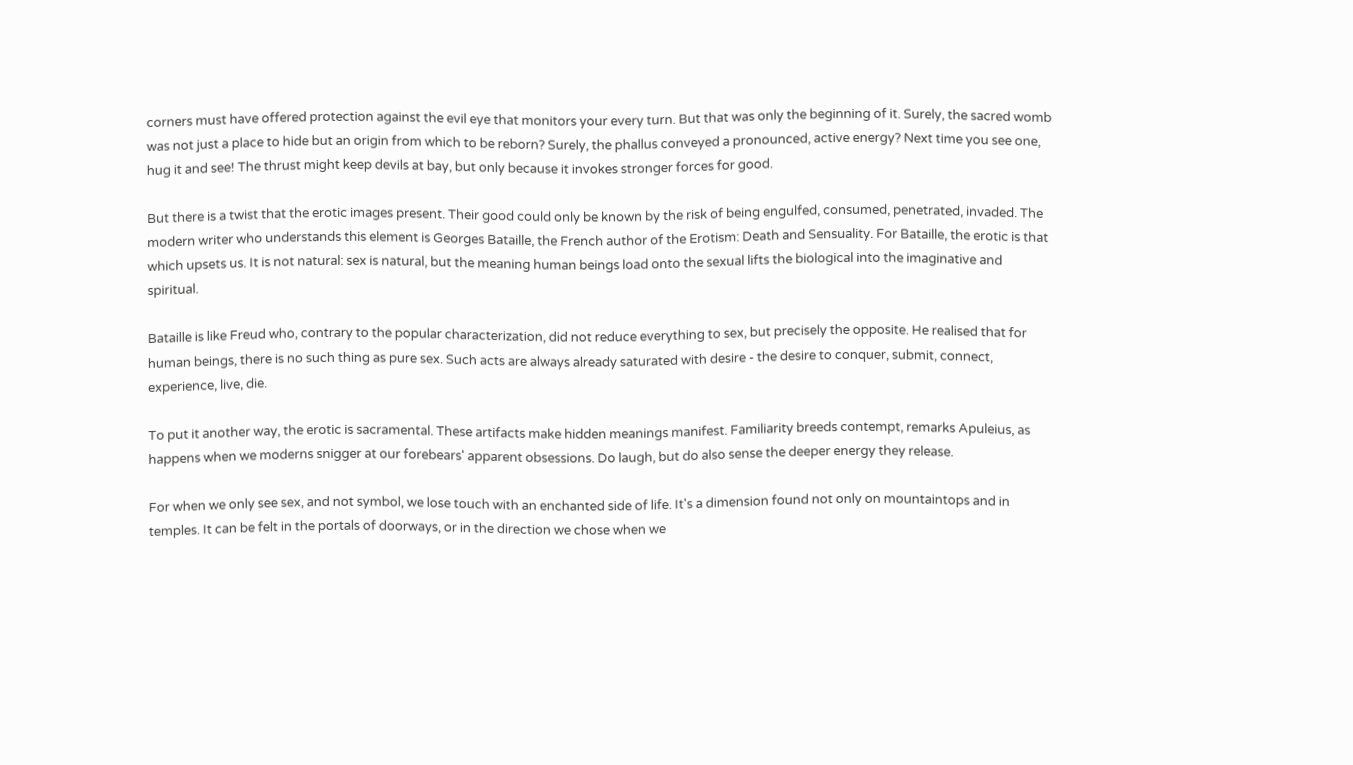corners must have offered protection against the evil eye that monitors your every turn. But that was only the beginning of it. Surely, the sacred womb was not just a place to hide but an origin from which to be reborn? Surely, the phallus conveyed a pronounced, active energy? Next time you see one, hug it and see! The thrust might keep devils at bay, but only because it invokes stronger forces for good.

But there is a twist that the erotic images present. Their good could only be known by the risk of being engulfed, consumed, penetrated, invaded. The modern writer who understands this element is Georges Bataille, the French author of the Erotism: Death and Sensuality. For Bataille, the erotic is that which upsets us. It is not natural: sex is natural, but the meaning human beings load onto the sexual lifts the biological into the imaginative and spiritual.

Bataille is like Freud who, contrary to the popular characterization, did not reduce everything to sex, but precisely the opposite. He realised that for human beings, there is no such thing as pure sex. Such acts are always already saturated with desire - the desire to conquer, submit, connect, experience, live, die.

To put it another way, the erotic is sacramental. These artifacts make hidden meanings manifest. Familiarity breeds contempt, remarks Apuleius, as happens when we moderns snigger at our forebears' apparent obsessions. Do laugh, but do also sense the deeper energy they release.

For when we only see sex, and not symbol, we lose touch with an enchanted side of life. It's a dimension found not only on mountaintops and in temples. It can be felt in the portals of doorways, or in the direction we chose when we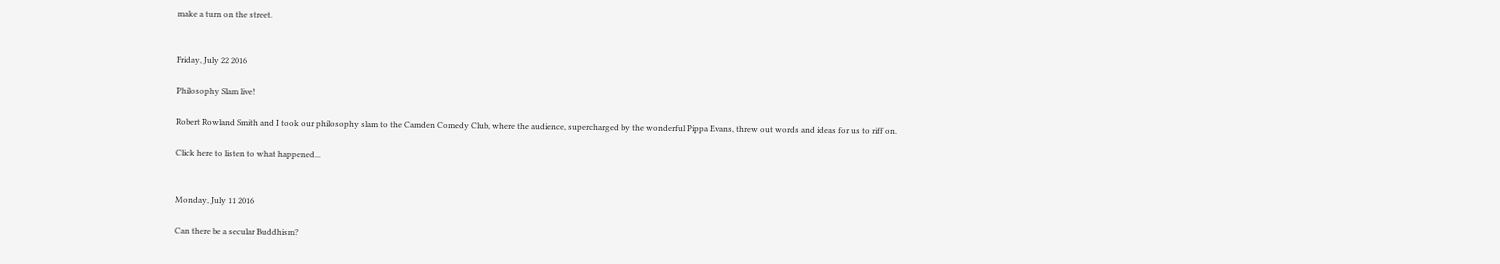make a turn on the street.


Friday, July 22 2016

Philosophy Slam live!

Robert Rowland Smith and I took our philosophy slam to the Camden Comedy Club, where the audience, supercharged by the wonderful Pippa Evans, threw out words and ideas for us to riff on.

Click here to listen to what happened...


Monday, July 11 2016

Can there be a secular Buddhism?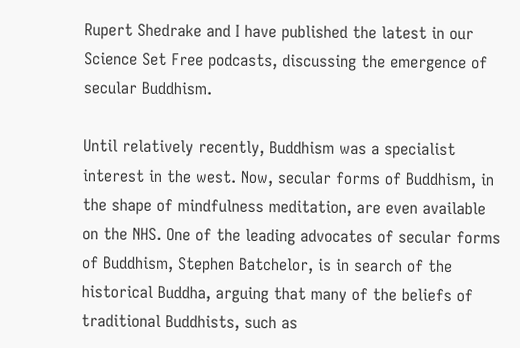Rupert Shedrake and I have published the latest in our Science Set Free podcasts, discussing the emergence of secular Buddhism.

Until relatively recently, Buddhism was a specialist interest in the west. Now, secular forms of Buddhism, in the shape of mindfulness meditation, are even available on the NHS. One of the leading advocates of secular forms of Buddhism, Stephen Batchelor, is in search of the historical Buddha, arguing that many of the beliefs of traditional Buddhists, such as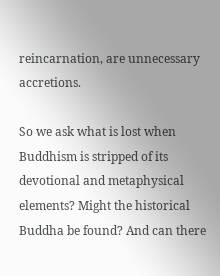reincarnation, are unnecessary accretions.

So we ask what is lost when Buddhism is stripped of its devotional and metaphysical elements? Might the historical Buddha be found? And can there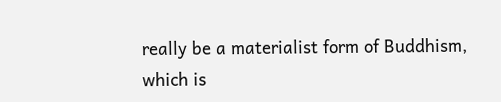really be a materialist form of Buddhism, which is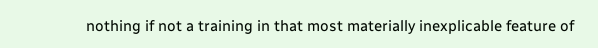nothing if not a training in that most materially inexplicable feature of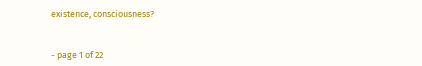existence, consciousness?


- page 1 of 22